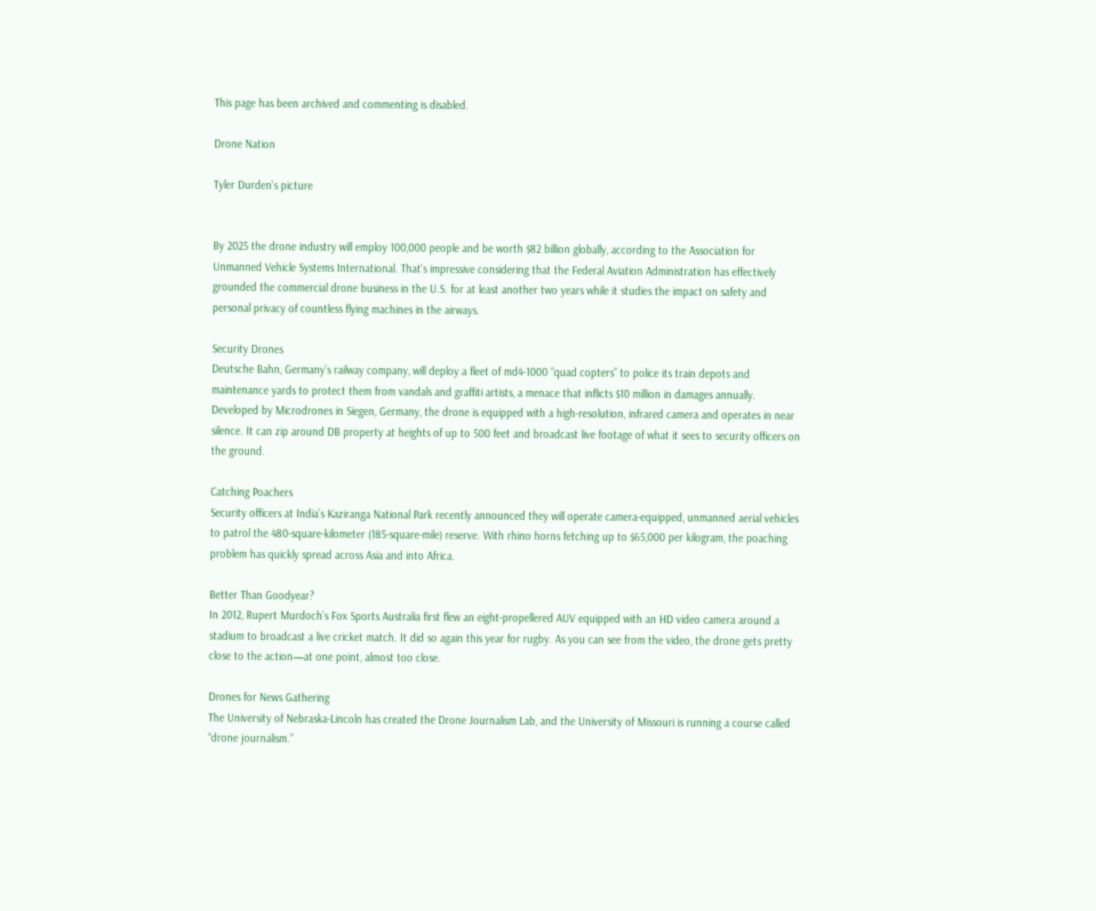This page has been archived and commenting is disabled.

Drone Nation

Tyler Durden's picture


By 2025 the drone industry will employ 100,000 people and be worth $82 billion globally, according to the Association for Unmanned Vehicle Systems International. That’s impressive considering that the Federal Aviation Administration has effectively grounded the commercial drone business in the U.S. for at least another two years while it studies the impact on safety and personal privacy of countless flying machines in the airways.

Security Drones
Deutsche Bahn, Germany’s railway company, will deploy a fleet of md4-1000 “quad copters” to police its train depots and maintenance yards to protect them from vandals and graffiti artists, a menace that inflicts $10 million in damages annually. Developed by Microdrones in Siegen, Germany, the drone is equipped with a high-resolution, infrared camera and operates in near silence. It can zip around DB property at heights of up to 500 feet and broadcast live footage of what it sees to security officers on the ground.

Catching Poachers
Security officers at India’s Kaziranga National Park recently announced they will operate camera-equipped, unmanned aerial vehicles to patrol the 480-square-kilometer (185-square-mile) reserve. With rhino horns fetching up to $65,000 per kilogram, the poaching problem has quickly spread across Asia and into Africa.

Better Than Goodyear?
In 2012, Rupert Murdoch’s Fox Sports Australia first flew an eight-propellered AUV equipped with an HD video camera around a stadium to broadcast a live cricket match. It did so again this year for rugby. As you can see from the video, the drone gets pretty close to the action—at one point, almost too close.

Drones for News Gathering
The University of Nebraska-Lincoln has created the Drone Journalism Lab, and the University of Missouri is running a course called “drone journalism.”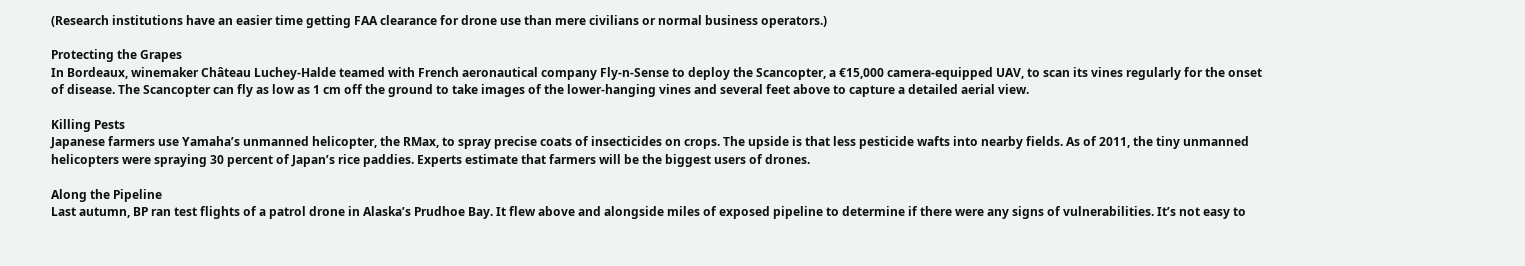(Research institutions have an easier time getting FAA clearance for drone use than mere civilians or normal business operators.)

Protecting the Grapes
In Bordeaux, winemaker Château Luchey-Halde teamed with French aeronautical company Fly-n-Sense to deploy the Scancopter, a €15,000 camera-equipped UAV, to scan its vines regularly for the onset of disease. The Scancopter can fly as low as 1 cm off the ground to take images of the lower-hanging vines and several feet above to capture a detailed aerial view.

Killing Pests
Japanese farmers use Yamaha’s unmanned helicopter, the RMax, to spray precise coats of insecticides on crops. The upside is that less pesticide wafts into nearby fields. As of 2011, the tiny unmanned helicopters were spraying 30 percent of Japan’s rice paddies. Experts estimate that farmers will be the biggest users of drones.

Along the Pipeline
Last autumn, BP ran test flights of a patrol drone in Alaska’s Prudhoe Bay. It flew above and alongside miles of exposed pipeline to determine if there were any signs of vulnerabilities. It’s not easy to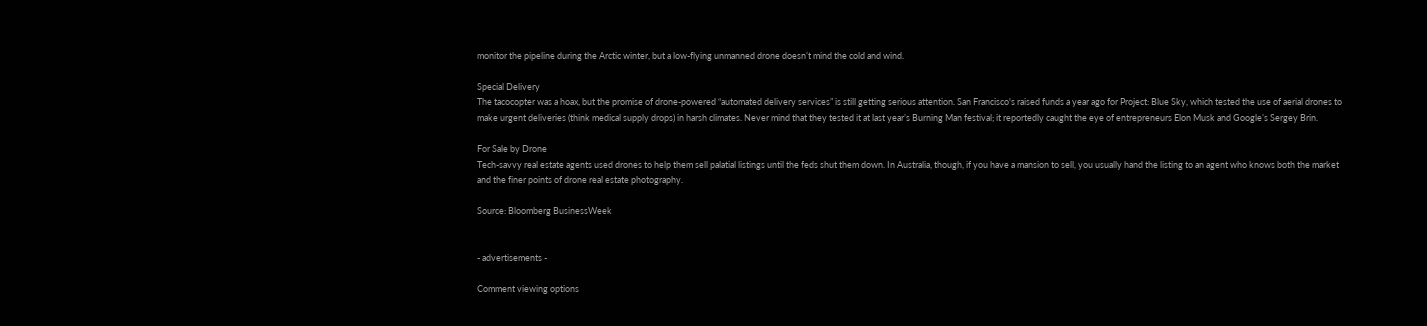monitor the pipeline during the Arctic winter, but a low-flying unmanned drone doesn’t mind the cold and wind.

Special Delivery
The tacocopter was a hoax, but the promise of drone-powered “automated delivery services” is still getting serious attention. San Francisco's raised funds a year ago for Project: Blue Sky, which tested the use of aerial drones to make urgent deliveries (think medical supply drops) in harsh climates. Never mind that they tested it at last year’s Burning Man festival; it reportedly caught the eye of entrepreneurs Elon Musk and Google’s Sergey Brin.

For Sale by Drone
Tech-savvy real estate agents used drones to help them sell palatial listings until the feds shut them down. In Australia, though, if you have a mansion to sell, you usually hand the listing to an agent who knows both the market and the finer points of drone real estate photography.

Source: Bloomberg BusinessWeek


- advertisements -

Comment viewing options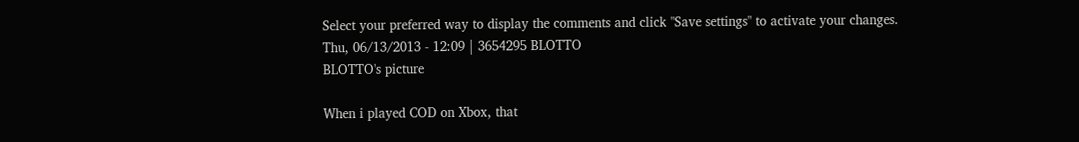Select your preferred way to display the comments and click "Save settings" to activate your changes.
Thu, 06/13/2013 - 12:09 | 3654295 BLOTTO
BLOTTO's picture

When i played COD on Xbox, that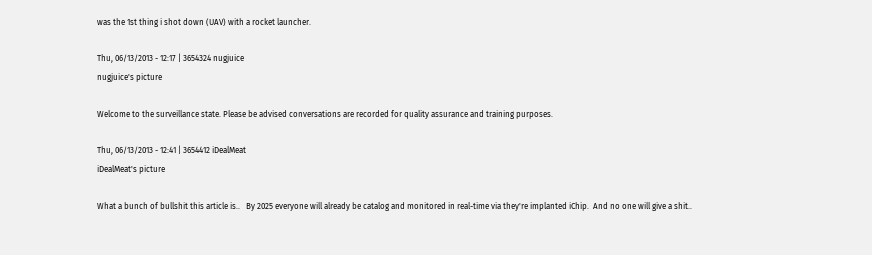was the 1st thing i shot down (UAV) with a rocket launcher.

Thu, 06/13/2013 - 12:17 | 3654324 nugjuice
nugjuice's picture

Welcome to the surveillance state. Please be advised conversations are recorded for quality assurance and training purposes.

Thu, 06/13/2013 - 12:41 | 3654412 iDealMeat
iDealMeat's picture

What a bunch of bullshit this article is..   By 2025 everyone will already be catalog and monitored in real-time via they're implanted iChip.  And no one will give a shit..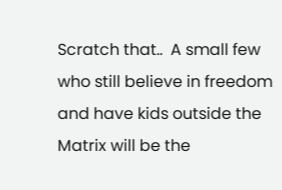Scratch that..  A small few who still believe in freedom and have kids outside the Matrix will be the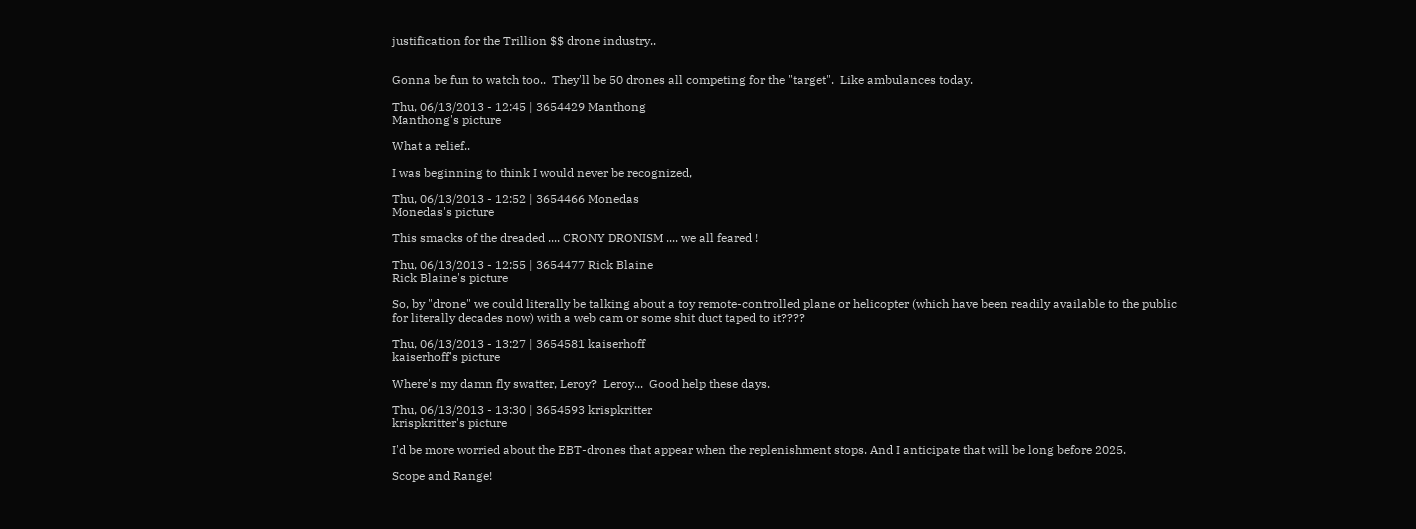justification for the Trillion $$ drone industry..


Gonna be fun to watch too..  They'll be 50 drones all competing for the "target".  Like ambulances today.

Thu, 06/13/2013 - 12:45 | 3654429 Manthong
Manthong's picture

What a relief..

I was beginning to think I would never be recognized,

Thu, 06/13/2013 - 12:52 | 3654466 Monedas
Monedas's picture

This smacks of the dreaded .... CRONY DRONISM .... we all feared !

Thu, 06/13/2013 - 12:55 | 3654477 Rick Blaine
Rick Blaine's picture

So, by "drone" we could literally be talking about a toy remote-controlled plane or helicopter (which have been readily available to the public for literally decades now) with a web cam or some shit duct taped to it????

Thu, 06/13/2013 - 13:27 | 3654581 kaiserhoff
kaiserhoff's picture

Where's my damn fly swatter, Leroy?  Leroy...  Good help these days.

Thu, 06/13/2013 - 13:30 | 3654593 krispkritter
krispkritter's picture

I'd be more worried about the EBT-drones that appear when the replenishment stops. And I anticipate that will be long before 2025.

Scope and Range!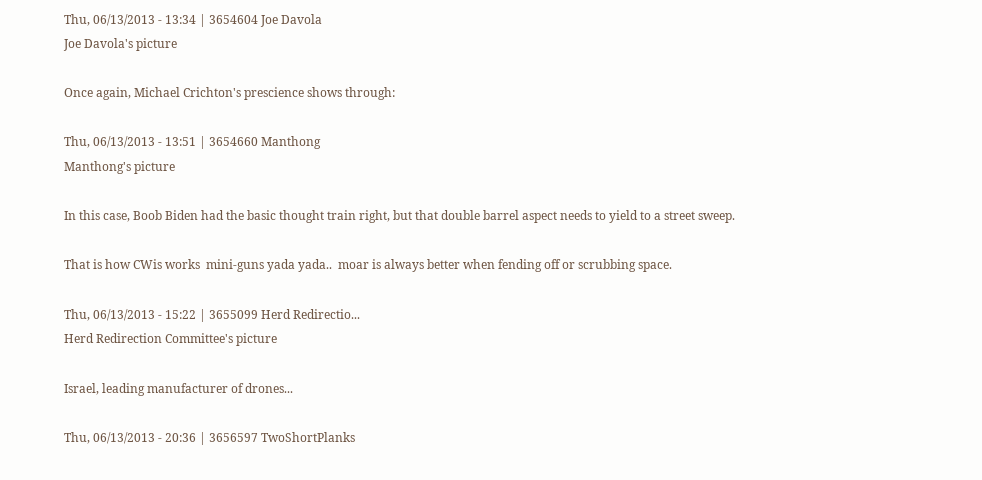Thu, 06/13/2013 - 13:34 | 3654604 Joe Davola
Joe Davola's picture

Once again, Michael Crichton's prescience shows through:

Thu, 06/13/2013 - 13:51 | 3654660 Manthong
Manthong's picture

In this case, Boob Biden had the basic thought train right, but that double barrel aspect needs to yield to a street sweep.

That is how CWis works  mini-guns yada yada..  moar is always better when fending off or scrubbing space.

Thu, 06/13/2013 - 15:22 | 3655099 Herd Redirectio...
Herd Redirection Committee's picture

Israel, leading manufacturer of drones...

Thu, 06/13/2013 - 20:36 | 3656597 TwoShortPlanks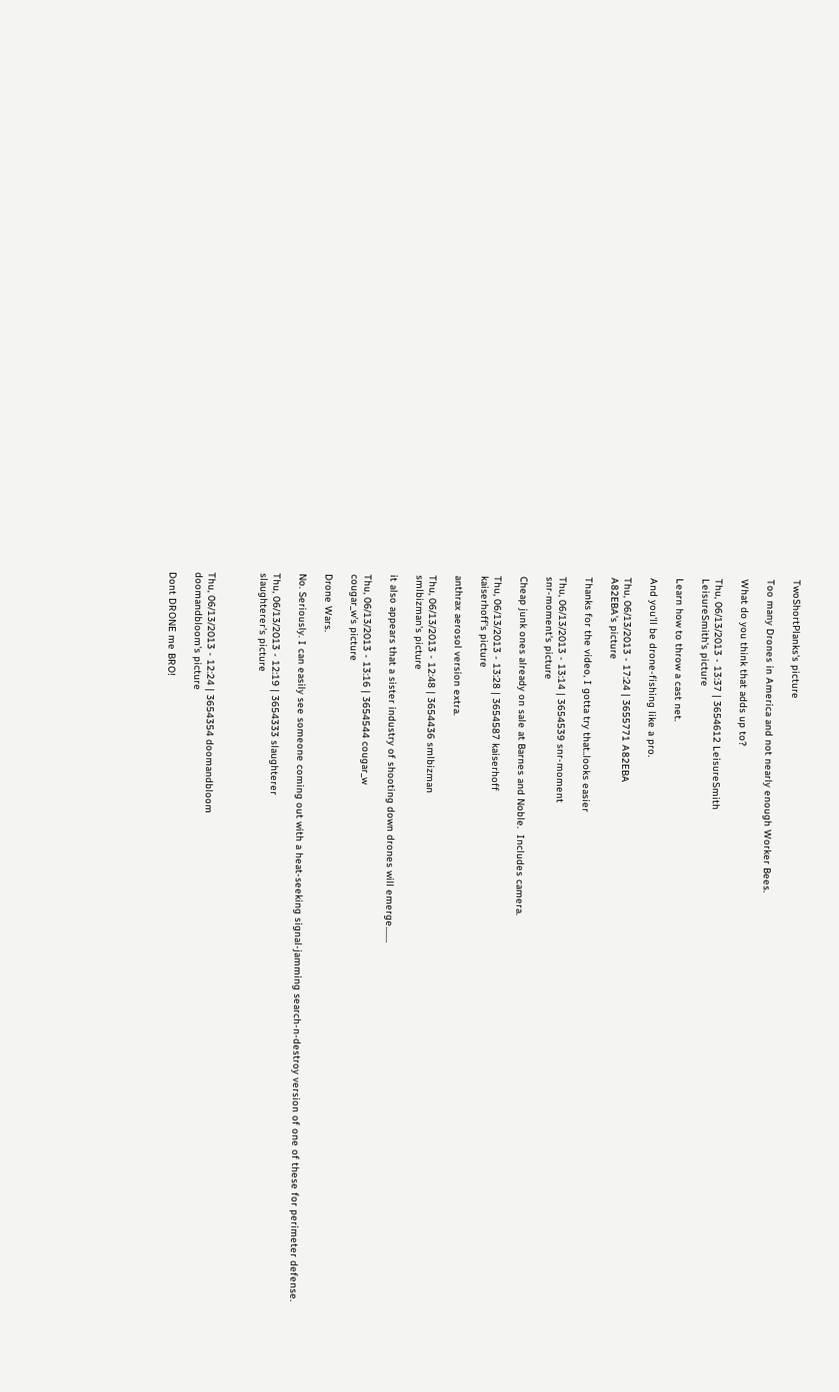TwoShortPlanks's picture

Too many Drones in America and not nearly enough Worker Bees.

What do you think that adds up to?

Thu, 06/13/2013 - 13:37 | 3654612 LeisureSmith
LeisureSmith's picture

Learn how to throw a cast net.

And you'll be drone-fishing like a pro.

Thu, 06/13/2013 - 17:24 | 3655771 A82EBA
A82EBA's picture

Thanks for the video, I gotta try that..looks easier

Thu, 06/13/2013 - 13:14 | 3654539 snr-moment
snr-moment's picture

Cheap junk ones already on sale at Barnes and Noble.  Includes camera.

Thu, 06/13/2013 - 13:28 | 3654587 kaiserhoff
kaiserhoff's picture

anthrax aerosol version extra.

Thu, 06/13/2013 - 12:48 | 3654436 smlbizman
smlbizman's picture

it also appears that a sister industry of shooting down drones will emerge........

Thu, 06/13/2013 - 13:16 | 3654544 cougar_w
cougar_w's picture

Drone Wars.

No. Seriously. I can easily see someone coming out with a heat-seeking signal-jamming search-n-destroy version of one of these for perimeter defense.

Thu, 06/13/2013 - 12:19 | 3654333 slaughterer
slaughterer's picture



Thu, 06/13/2013 - 12:24 | 3654354 doomandbloom
doomandbloom's picture

Dont DRONE me BRO!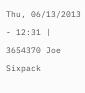Thu, 06/13/2013 - 12:31 | 3654370 Joe Sixpack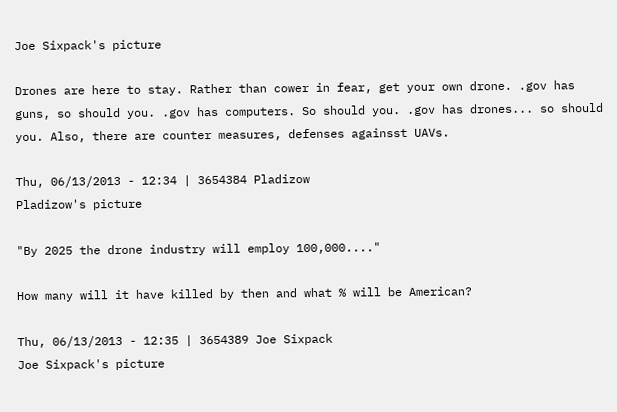Joe Sixpack's picture

Drones are here to stay. Rather than cower in fear, get your own drone. .gov has guns, so should you. .gov has computers. So should you. .gov has drones... so should you. Also, there are counter measures, defenses againsst UAVs.

Thu, 06/13/2013 - 12:34 | 3654384 Pladizow
Pladizow's picture

"By 2025 the drone industry will employ 100,000...."

How many will it have killed by then and what % will be American?

Thu, 06/13/2013 - 12:35 | 3654389 Joe Sixpack
Joe Sixpack's picture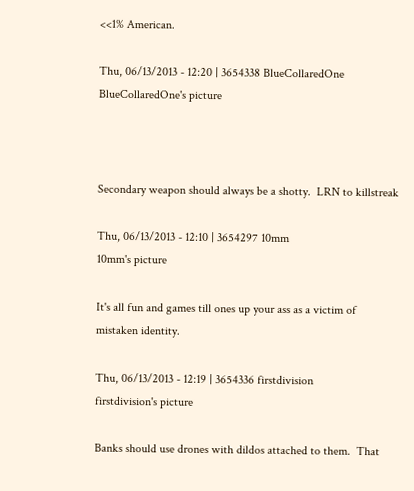<<1% American.

Thu, 06/13/2013 - 12:20 | 3654338 BlueCollaredOne
BlueCollaredOne's picture



Secondary weapon should always be a shotty.  LRN to killstreak

Thu, 06/13/2013 - 12:10 | 3654297 10mm
10mm's picture

It's all fun and games till ones up your ass as a victim of mistaken identity.

Thu, 06/13/2013 - 12:19 | 3654336 firstdivision
firstdivision's picture

Banks should use drones with dildos attached to them.  That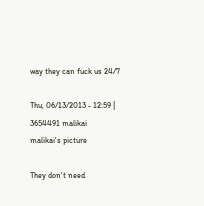way they can fuck us 24/7

Thu, 06/13/2013 - 12:59 | 3654491 malikai
malikai's picture

They don't need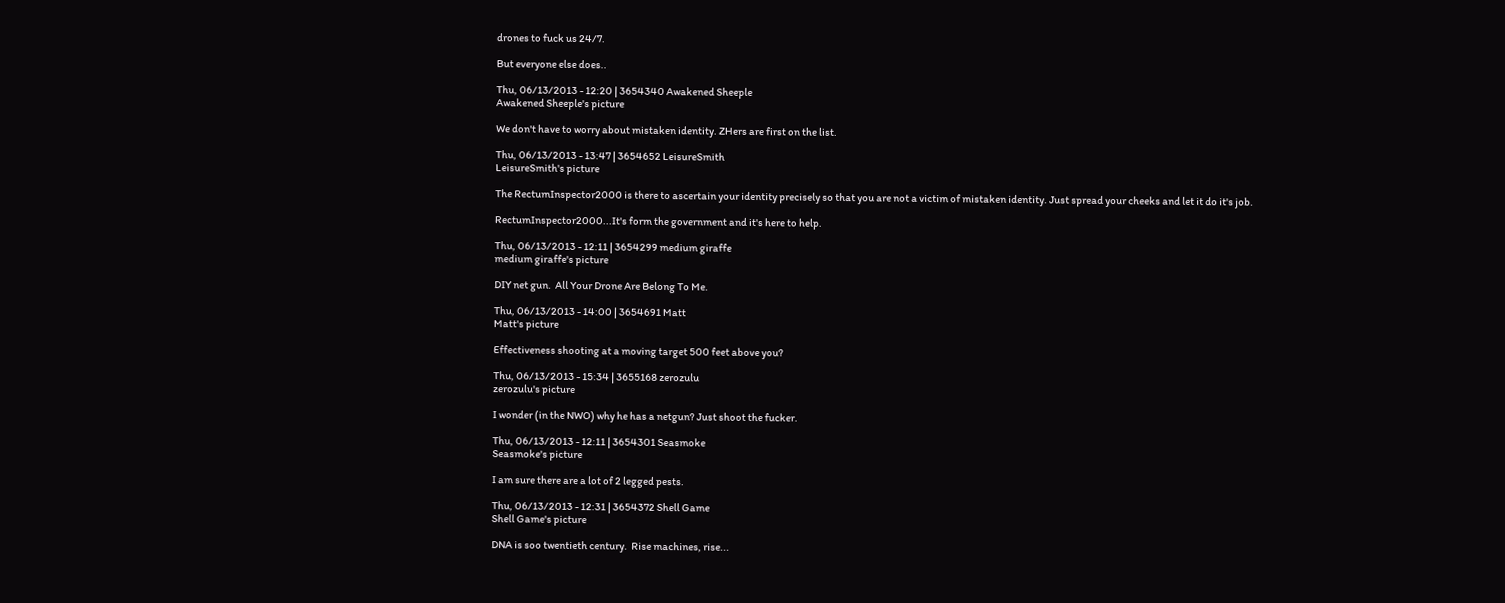drones to fuck us 24/7.

But everyone else does..

Thu, 06/13/2013 - 12:20 | 3654340 Awakened Sheeple
Awakened Sheeple's picture

We don't have to worry about mistaken identity. ZHers are first on the list.

Thu, 06/13/2013 - 13:47 | 3654652 LeisureSmith
LeisureSmith's picture

The RectumInspector2000 is there to ascertain your identity precisely so that you are not a victim of mistaken identity. Just spread your cheeks and let it do it's job.

RectumInspector2000...It's form the government and it's here to help.

Thu, 06/13/2013 - 12:11 | 3654299 medium giraffe
medium giraffe's picture

DIY net gun.  All Your Drone Are Belong To Me.

Thu, 06/13/2013 - 14:00 | 3654691 Matt
Matt's picture

Effectiveness shooting at a moving target 500 feet above you?

Thu, 06/13/2013 - 15:34 | 3655168 zerozulu
zerozulu's picture

I wonder (in the NWO) why he has a netgun? Just shoot the fucker.

Thu, 06/13/2013 - 12:11 | 3654301 Seasmoke
Seasmoke's picture

I am sure there are a lot of 2 legged pests.

Thu, 06/13/2013 - 12:31 | 3654372 Shell Game
Shell Game's picture

DNA is soo twentieth century.  Rise machines, rise...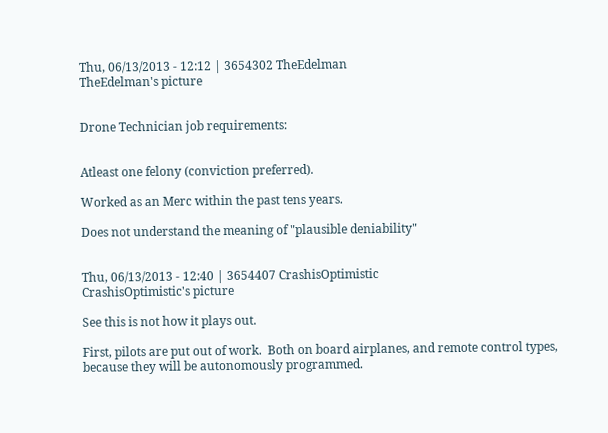Thu, 06/13/2013 - 12:12 | 3654302 TheEdelman
TheEdelman's picture


Drone Technician job requirements:


Atleast one felony (conviction preferred).

Worked as an Merc within the past tens years.

Does not understand the meaning of "plausible deniability"


Thu, 06/13/2013 - 12:40 | 3654407 CrashisOptimistic
CrashisOptimistic's picture

See this is not how it plays out.

First, pilots are put out of work.  Both on board airplanes, and remote control types, because they will be autonomously programmed.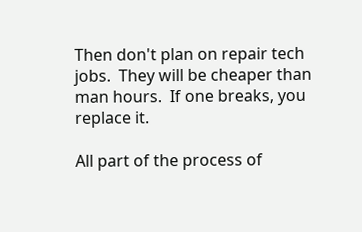Then don't plan on repair tech jobs.  They will be cheaper than man hours.  If one breaks, you replace it.

All part of the process of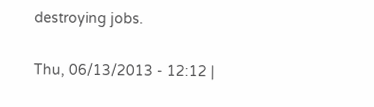destroying jobs.

Thu, 06/13/2013 - 12:12 |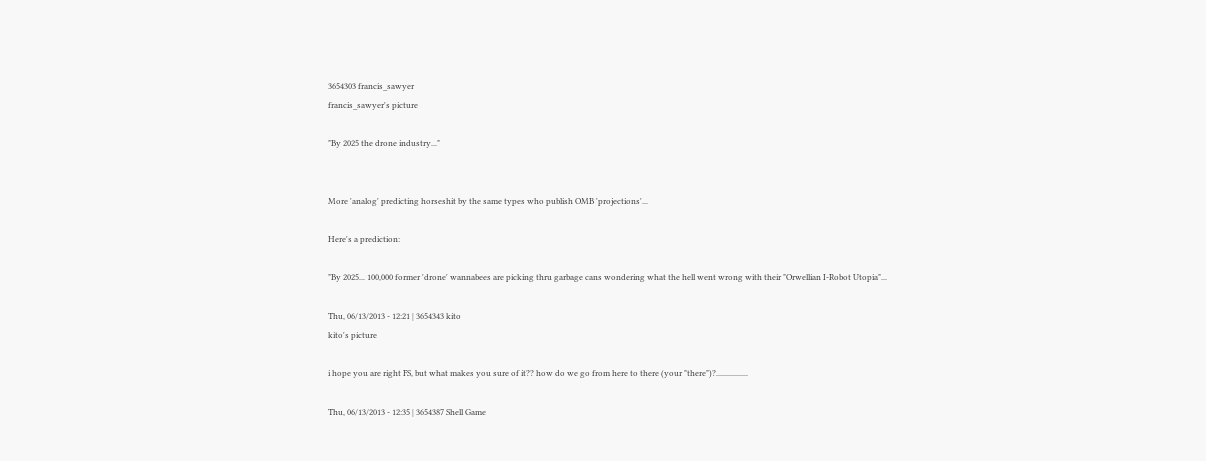3654303 francis_sawyer
francis_sawyer's picture

"By 2025 the drone industry..."


More 'analog' predicting horseshit by the same types who publish OMB 'projections'...

Here's a prediction:

"By 2025... 100,000 former 'drone' wannabees are picking thru garbage cans wondering what the hell went wrong with their "Orwellian I-Robot Utopia"...

Thu, 06/13/2013 - 12:21 | 3654343 kito
kito's picture

i hope you are right FS, but what makes you sure of it?? how do we go from here to there (your "there")?................

Thu, 06/13/2013 - 12:35 | 3654387 Shell Game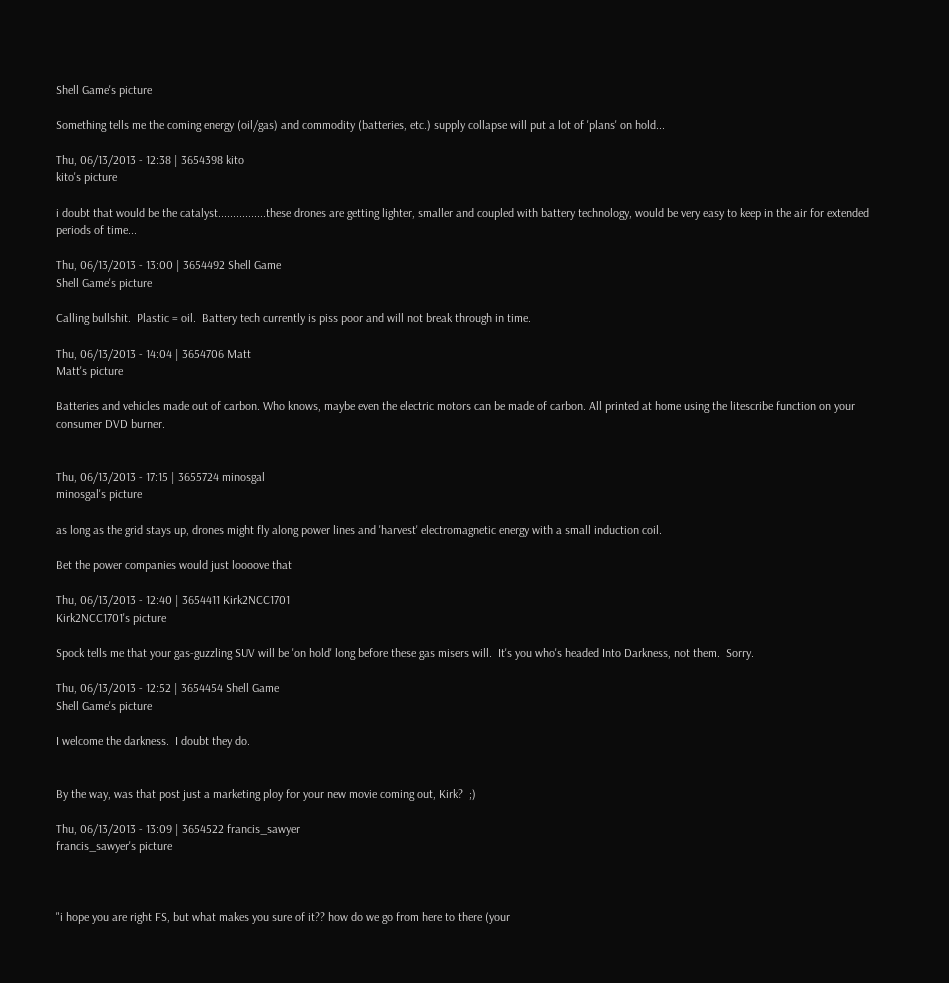Shell Game's picture

Something tells me the coming energy (oil/gas) and commodity (batteries, etc.) supply collapse will put a lot of 'plans' on hold...

Thu, 06/13/2013 - 12:38 | 3654398 kito
kito's picture

i doubt that would be the catalyst................these drones are getting lighter, smaller and coupled with battery technology, would be very easy to keep in the air for extended periods of time...

Thu, 06/13/2013 - 13:00 | 3654492 Shell Game
Shell Game's picture

Calling bullshit.  Plastic = oil.  Battery tech currently is piss poor and will not break through in time.

Thu, 06/13/2013 - 14:04 | 3654706 Matt
Matt's picture

Batteries and vehicles made out of carbon. Who knows, maybe even the electric motors can be made of carbon. All printed at home using the litescribe function on your consumer DVD burner.


Thu, 06/13/2013 - 17:15 | 3655724 minosgal
minosgal's picture

as long as the grid stays up, drones might fly along power lines and 'harvest' electromagnetic energy with a small induction coil.

Bet the power companies would just loooove that

Thu, 06/13/2013 - 12:40 | 3654411 Kirk2NCC1701
Kirk2NCC1701's picture

Spock tells me that your gas-guzzling SUV will be 'on hold' long before these gas misers will.  It's you who's headed Into Darkness, not them.  Sorry.

Thu, 06/13/2013 - 12:52 | 3654454 Shell Game
Shell Game's picture

I welcome the darkness.  I doubt they do.


By the way, was that post just a marketing ploy for your new movie coming out, Kirk?  ;)

Thu, 06/13/2013 - 13:09 | 3654522 francis_sawyer
francis_sawyer's picture



"i hope you are right FS, but what makes you sure of it?? how do we go from here to there (your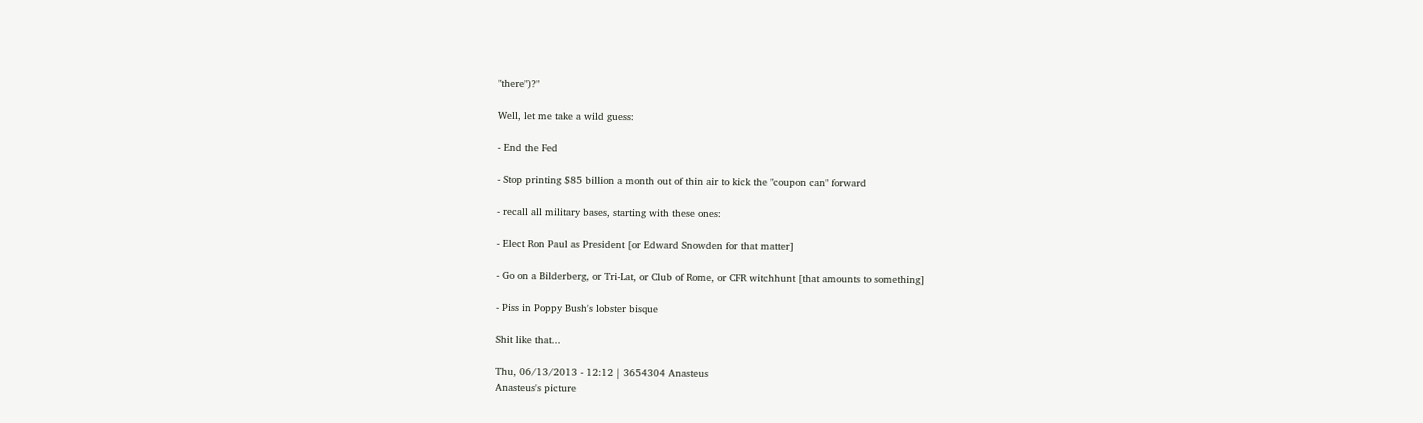"there")?"

Well, let me take a wild guess:

- End the Fed

- Stop printing $85 billion a month out of thin air to kick the "coupon can" forward

- recall all military bases, starting with these ones:

- Elect Ron Paul as President [or Edward Snowden for that matter]

- Go on a Bilderberg, or Tri-Lat, or Club of Rome, or CFR witchhunt [that amounts to something]

- Piss in Poppy Bush's lobster bisque

Shit like that...

Thu, 06/13/2013 - 12:12 | 3654304 Anasteus
Anasteus's picture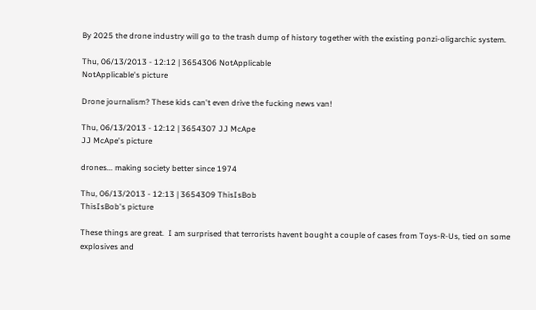By 2025 the drone industry will go to the trash dump of history together with the existing ponzi-oligarchic system.

Thu, 06/13/2013 - 12:12 | 3654306 NotApplicable
NotApplicable's picture

Drone journalism? These kids can't even drive the fucking news van!

Thu, 06/13/2013 - 12:12 | 3654307 JJ McApe
JJ McApe's picture

drones... making society better since 1974

Thu, 06/13/2013 - 12:13 | 3654309 ThisIsBob
ThisIsBob's picture

These things are great.  I am surprised that terrorists havent bought a couple of cases from Toys-R-Us, tied on some explosives and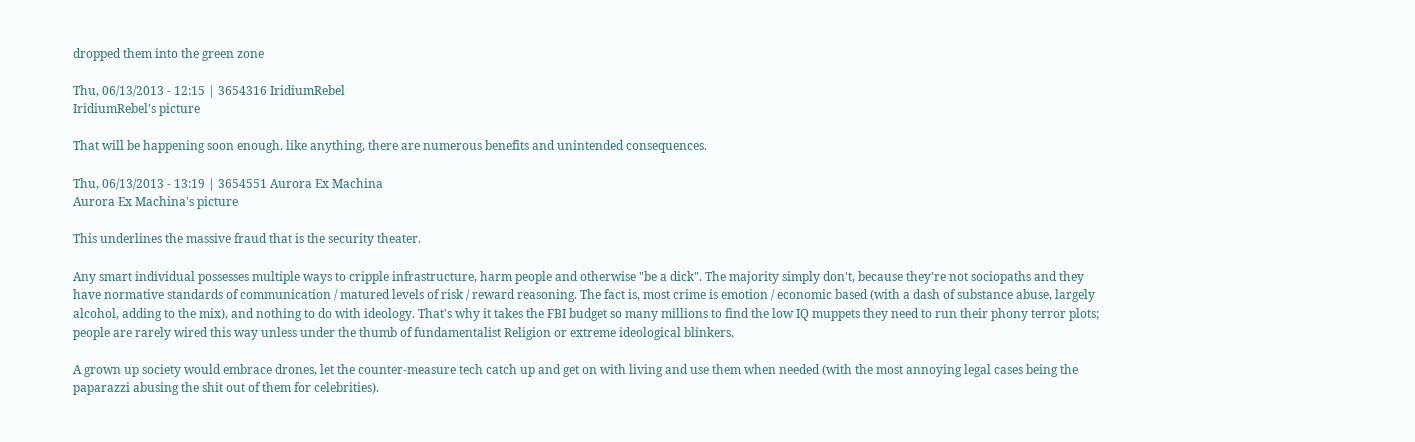dropped them into the green zone

Thu, 06/13/2013 - 12:15 | 3654316 IridiumRebel
IridiumRebel's picture

That will be happening soon enough. like anything, there are numerous benefits and unintended consequences.

Thu, 06/13/2013 - 13:19 | 3654551 Aurora Ex Machina
Aurora Ex Machina's picture

This underlines the massive fraud that is the security theater.

Any smart individual possesses multiple ways to cripple infrastructure, harm people and otherwise "be a dick". The majority simply don't, because they're not sociopaths and they have normative standards of communication / matured levels of risk / reward reasoning. The fact is, most crime is emotion / economic based (with a dash of substance abuse, largely alcohol, adding to the mix), and nothing to do with ideology. That's why it takes the FBI budget so many millions to find the low IQ muppets they need to run their phony terror plots; people are rarely wired this way unless under the thumb of fundamentalist Religion or extreme ideological blinkers.

A grown up society would embrace drones, let the counter-measure tech catch up and get on with living and use them when needed (with the most annoying legal cases being the paparazzi abusing the shit out of them for celebrities).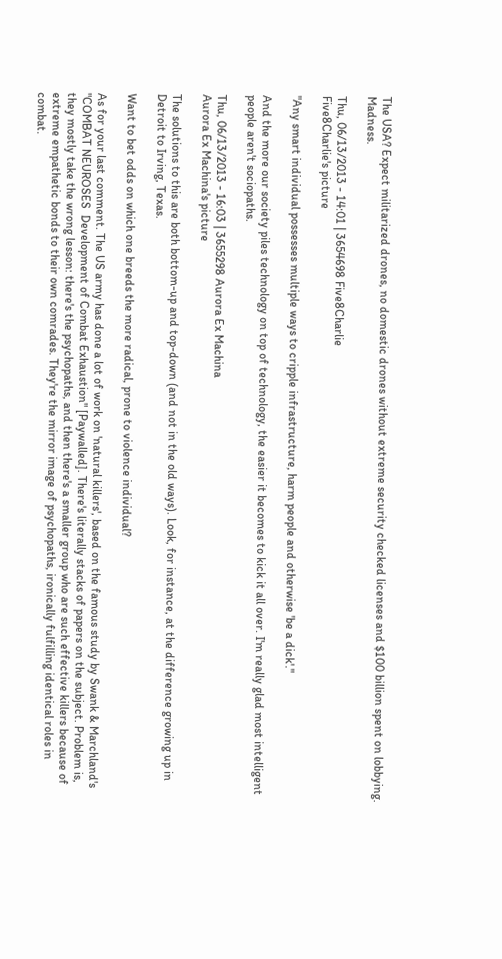The USA? Expect militarized drones, no domestic drones without extreme security checked licenses and $100 billion spent on lobbying. Madness.

Thu, 06/13/2013 - 14:01 | 3654698 Five8Charlie
Five8Charlie's picture

"Any smart individual possesses multiple ways to cripple infrastructure, harm people and otherwise 'be a dick'."

And the more our society piles technology on top of technology, the easier it becomes to kick it all over. I'm really glad most intelligent people aren't sociopaths.

Thu, 06/13/2013 - 16:03 | 3655298 Aurora Ex Machina
Aurora Ex Machina's picture

The solutions to this are both bottom-up and top-down (and not in the old ways). Look, for instance, at the difference growing up in Detroit to Irving, Texas.

Want to bet odds on which one breeds the more radical, prone to violence individual?

As for your last comment. The US army has done a lot of work on 'natural killers', based on the famous study by Swank & Marchland's "COMBAT NEUROSES  Development of Combat Exhaustion" [Paywalled]. There's literally stacks of papers on the subject. Problem is, they mostly take the wrong lesson: there's the psychopaths, and then there's a smaller group who are such effective killers because of extreme empathetic bonds to their own comrades. They're the mirror image of psychopaths, ironically fulfilling identical roles in combat.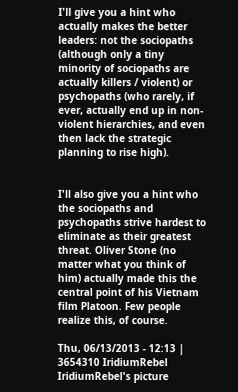I'll give you a hint who actually makes the better leaders: not the sociopaths (although only a tiny minority of sociopaths are actually killers / violent) or psychopaths (who rarely, if ever, actually end up in non-violent hierarchies, and even then lack the strategic planning to rise high).


I'll also give you a hint who the sociopaths and psychopaths strive hardest to eliminate as their greatest threat. Oliver Stone (no matter what you think of him) actually made this the central point of his Vietnam film Platoon. Few people realize this, of course.

Thu, 06/13/2013 - 12:13 | 3654310 IridiumRebel
IridiumRebel's picture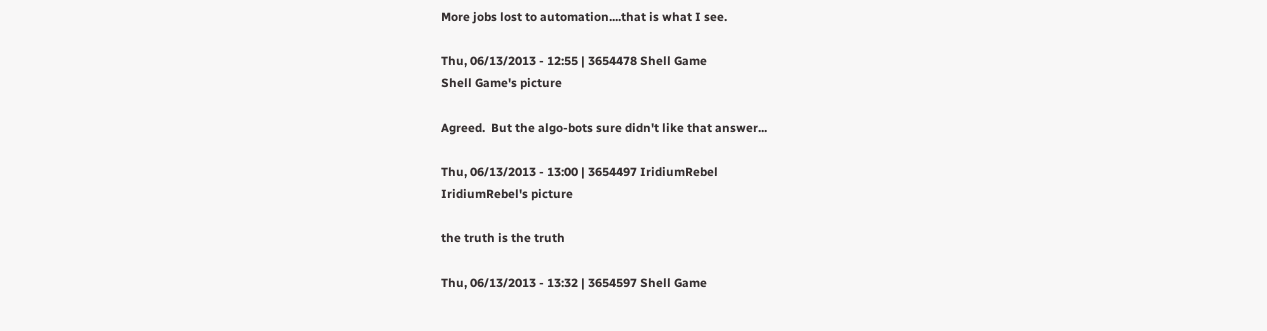More jobs lost to automation....that is what I see.

Thu, 06/13/2013 - 12:55 | 3654478 Shell Game
Shell Game's picture

Agreed.  But the algo-bots sure didn't like that answer...

Thu, 06/13/2013 - 13:00 | 3654497 IridiumRebel
IridiumRebel's picture

the truth is the truth

Thu, 06/13/2013 - 13:32 | 3654597 Shell Game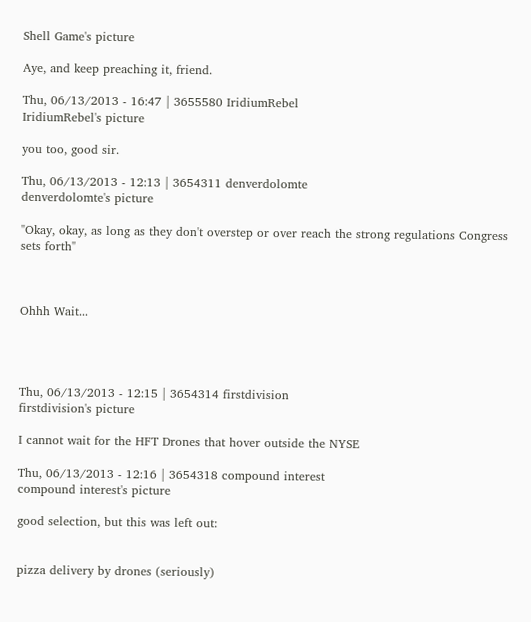Shell Game's picture

Aye, and keep preaching it, friend.

Thu, 06/13/2013 - 16:47 | 3655580 IridiumRebel
IridiumRebel's picture

you too, good sir.

Thu, 06/13/2013 - 12:13 | 3654311 denverdolomte
denverdolomte's picture

"Okay, okay, as long as they don't overstep or over reach the strong regulations Congress sets forth"



Ohhh Wait...




Thu, 06/13/2013 - 12:15 | 3654314 firstdivision
firstdivision's picture

I cannot wait for the HFT Drones that hover outside the NYSE

Thu, 06/13/2013 - 12:16 | 3654318 compound interest
compound interest's picture

good selection, but this was left out:


pizza delivery by drones (seriously)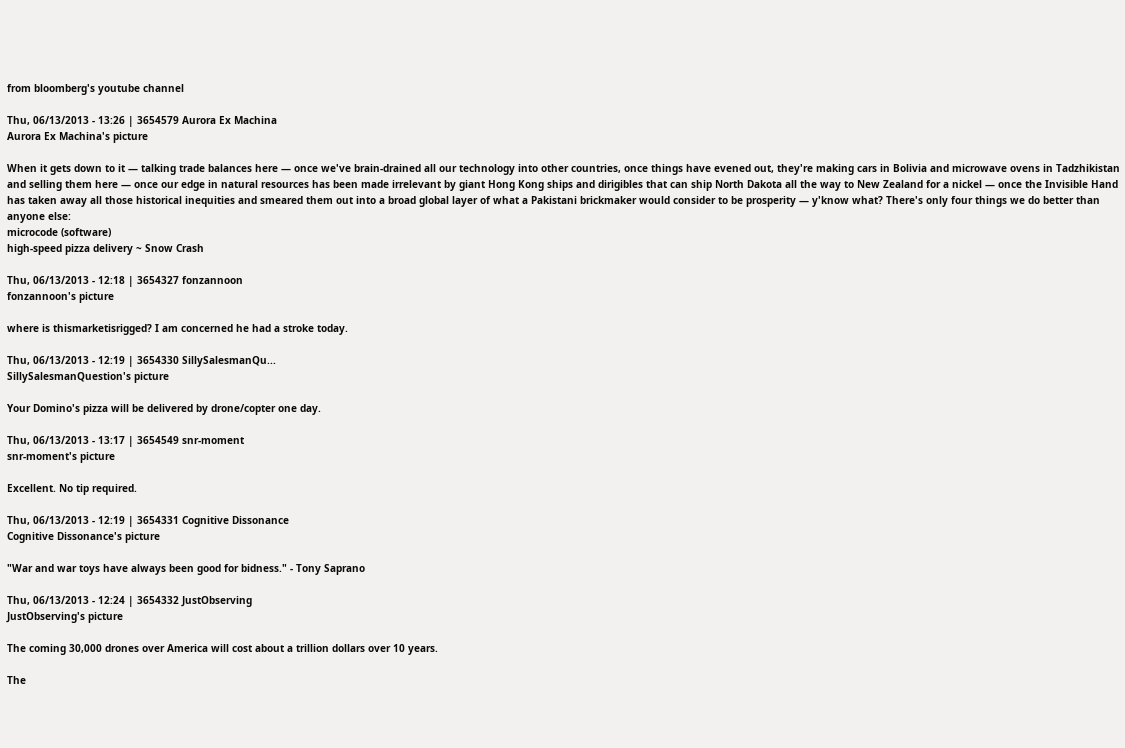from bloomberg's youtube channel

Thu, 06/13/2013 - 13:26 | 3654579 Aurora Ex Machina
Aurora Ex Machina's picture

When it gets down to it — talking trade balances here — once we've brain-drained all our technology into other countries, once things have evened out, they're making cars in Bolivia and microwave ovens in Tadzhikistan and selling them here — once our edge in natural resources has been made irrelevant by giant Hong Kong ships and dirigibles that can ship North Dakota all the way to New Zealand for a nickel — once the Invisible Hand has taken away all those historical inequities and smeared them out into a broad global layer of what a Pakistani brickmaker would consider to be prosperity — y'know what? There's only four things we do better than anyone else:
microcode (software)
high-speed pizza delivery ~ Snow Crash

Thu, 06/13/2013 - 12:18 | 3654327 fonzannoon
fonzannoon's picture

where is thismarketisrigged? I am concerned he had a stroke today.

Thu, 06/13/2013 - 12:19 | 3654330 SillySalesmanQu...
SillySalesmanQuestion's picture

Your Domino's pizza will be delivered by drone/copter one day.

Thu, 06/13/2013 - 13:17 | 3654549 snr-moment
snr-moment's picture

Excellent. No tip required.

Thu, 06/13/2013 - 12:19 | 3654331 Cognitive Dissonance
Cognitive Dissonance's picture

"War and war toys have always been good for bidness." - Tony Saprano

Thu, 06/13/2013 - 12:24 | 3654332 JustObserving
JustObserving's picture

The coming 30,000 drones over America will cost about a trillion dollars over 10 years.

The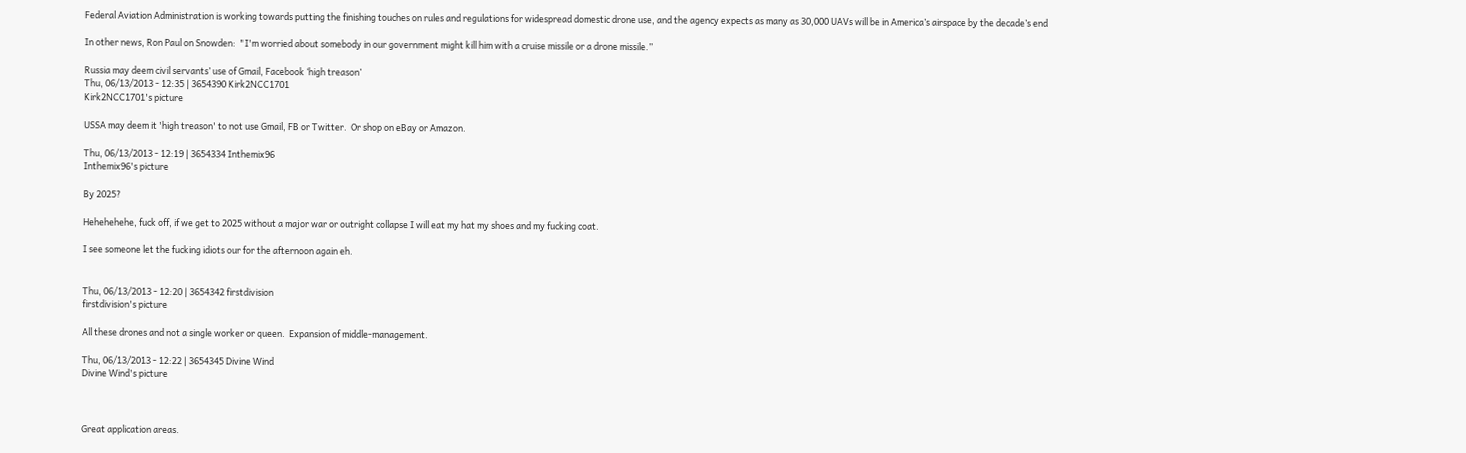Federal Aviation Administration is working towards putting the finishing touches on rules and regulations for widespread domestic drone use, and the agency expects as many as 30,000 UAVs will be in America’s airspace by the decade’s end

In other news, Ron Paul on Snowden:  "I'm worried about somebody in our government might kill him with a cruise missile or a drone missile.”

Russia may deem civil servants’ use of Gmail, Facebook ‘high treason’
Thu, 06/13/2013 - 12:35 | 3654390 Kirk2NCC1701
Kirk2NCC1701's picture

USSA may deem it 'high treason' to not use Gmail, FB or Twitter.  Or shop on eBay or Amazon.

Thu, 06/13/2013 - 12:19 | 3654334 Inthemix96
Inthemix96's picture

By 2025?

Hehehehehe, fuck off, if we get to 2025 without a major war or outright collapse I will eat my hat my shoes and my fucking coat.

I see someone let the fucking idiots our for the afternoon again eh.


Thu, 06/13/2013 - 12:20 | 3654342 firstdivision
firstdivision's picture

All these drones and not a single worker or queen.  Expansion of middle-management.

Thu, 06/13/2013 - 12:22 | 3654345 Divine Wind
Divine Wind's picture



Great application areas.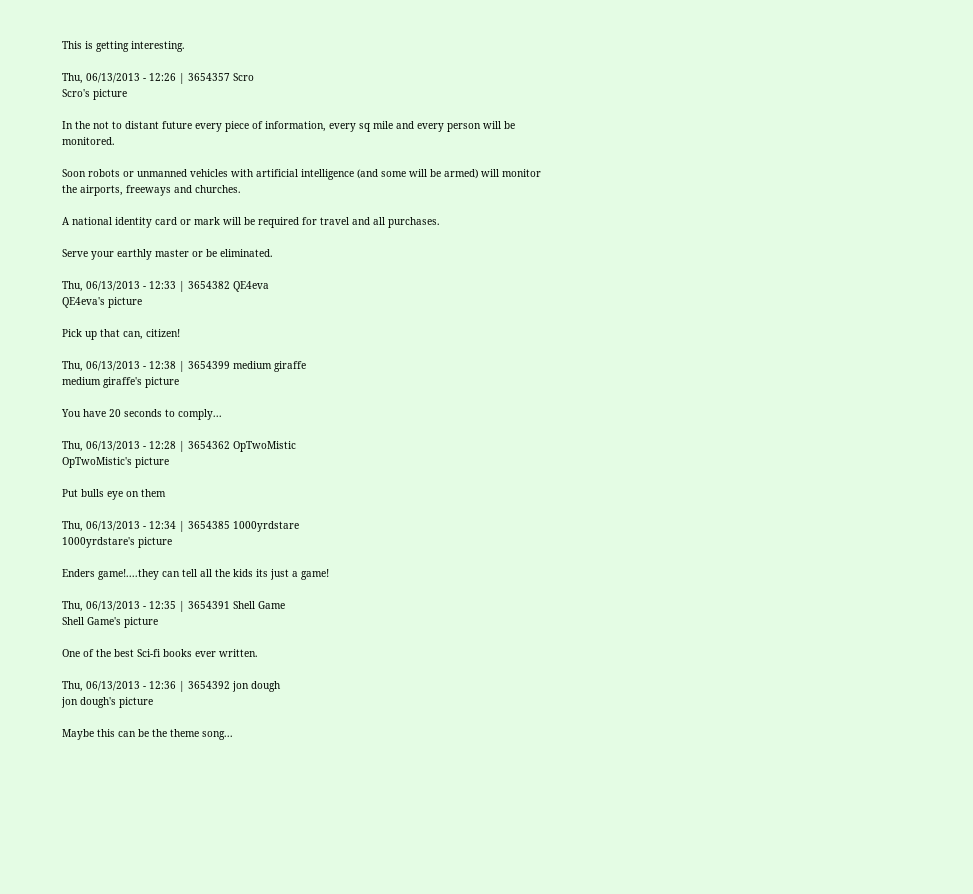This is getting interesting.

Thu, 06/13/2013 - 12:26 | 3654357 Scro
Scro's picture

In the not to distant future every piece of information, every sq mile and every person will be monitored.

Soon robots or unmanned vehicles with artificial intelligence (and some will be armed) will monitor the airports, freeways and churches.

A national identity card or mark will be required for travel and all purchases.

Serve your earthly master or be eliminated.

Thu, 06/13/2013 - 12:33 | 3654382 QE4eva
QE4eva's picture

Pick up that can, citizen!

Thu, 06/13/2013 - 12:38 | 3654399 medium giraffe
medium giraffe's picture

You have 20 seconds to comply...

Thu, 06/13/2013 - 12:28 | 3654362 OpTwoMistic
OpTwoMistic's picture

Put bulls eye on them

Thu, 06/13/2013 - 12:34 | 3654385 1000yrdstare
1000yrdstare's picture

Enders game!....they can tell all the kids its just a game!

Thu, 06/13/2013 - 12:35 | 3654391 Shell Game
Shell Game's picture

One of the best Sci-fi books ever written.

Thu, 06/13/2013 - 12:36 | 3654392 jon dough
jon dough's picture

Maybe this can be the theme song...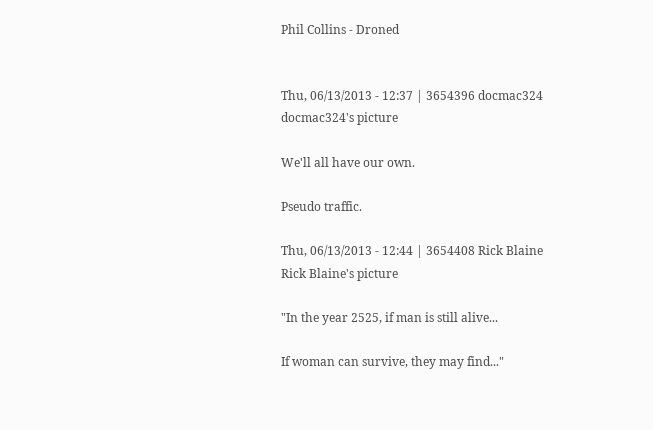Phil Collins - Droned


Thu, 06/13/2013 - 12:37 | 3654396 docmac324
docmac324's picture

We'll all have our own.

Pseudo traffic.

Thu, 06/13/2013 - 12:44 | 3654408 Rick Blaine
Rick Blaine's picture

"In the year 2525, if man is still alive...

If woman can survive, they may find..."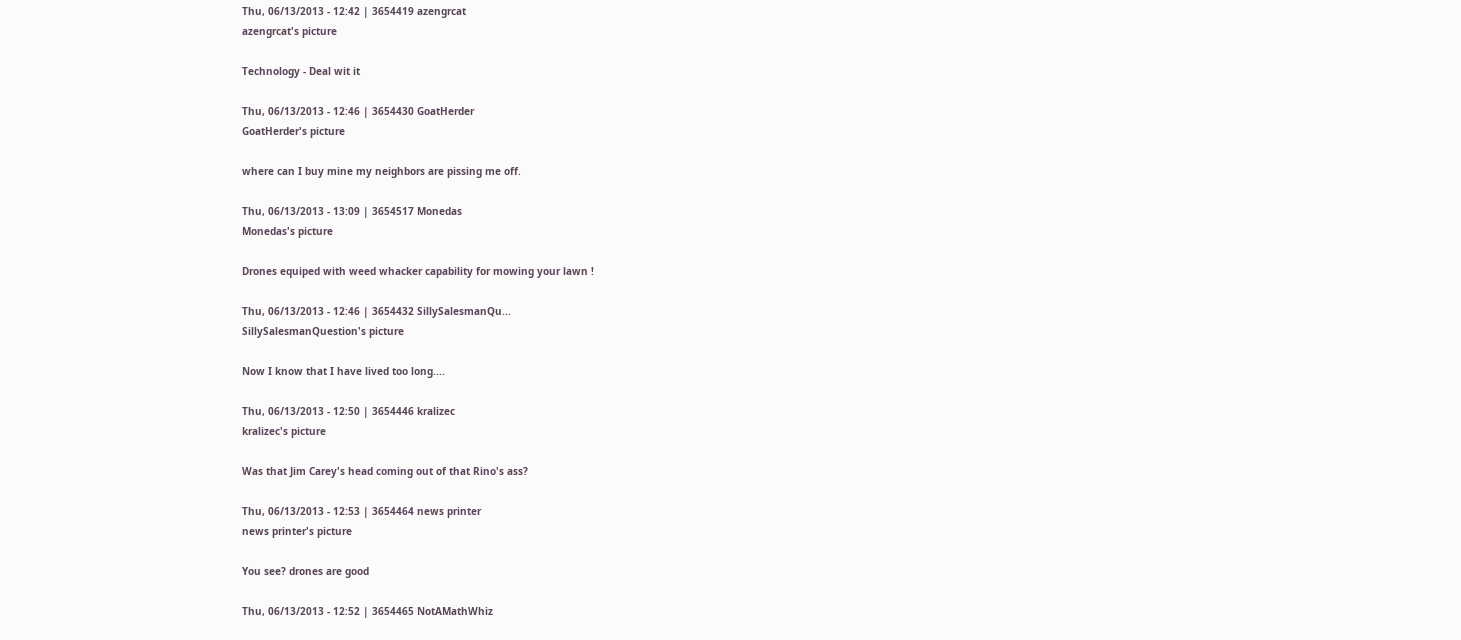Thu, 06/13/2013 - 12:42 | 3654419 azengrcat
azengrcat's picture

Technology - Deal wit it

Thu, 06/13/2013 - 12:46 | 3654430 GoatHerder
GoatHerder's picture

where can I buy mine my neighbors are pissing me off.

Thu, 06/13/2013 - 13:09 | 3654517 Monedas
Monedas's picture

Drones equiped with weed whacker capability for mowing your lawn !

Thu, 06/13/2013 - 12:46 | 3654432 SillySalesmanQu...
SillySalesmanQuestion's picture

Now I know that I have lived too long....

Thu, 06/13/2013 - 12:50 | 3654446 kralizec
kralizec's picture

Was that Jim Carey's head coming out of that Rino's ass?

Thu, 06/13/2013 - 12:53 | 3654464 news printer
news printer's picture

You see? drones are good

Thu, 06/13/2013 - 12:52 | 3654465 NotAMathWhiz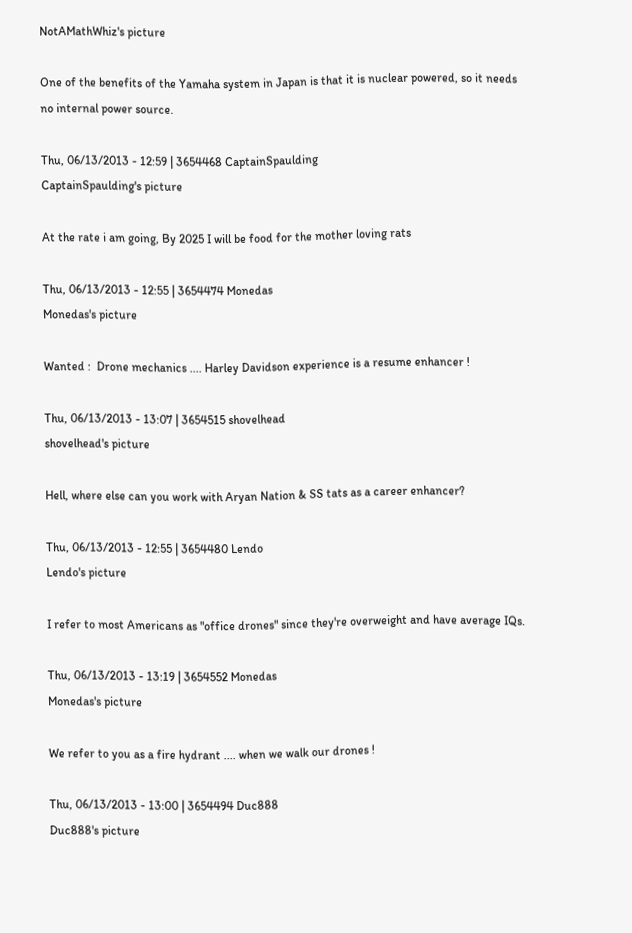NotAMathWhiz's picture

One of the benefits of the Yamaha system in Japan is that it is nuclear powered, so it needs no internal power source.

Thu, 06/13/2013 - 12:59 | 3654468 CaptainSpaulding
CaptainSpaulding's picture

At the rate i am going, By 2025 I will be food for the mother loving rats

Thu, 06/13/2013 - 12:55 | 3654474 Monedas
Monedas's picture

Wanted :  Drone mechanics .... Harley Davidson experience is a resume enhancer !

Thu, 06/13/2013 - 13:07 | 3654515 shovelhead
shovelhead's picture

Hell, where else can you work with Aryan Nation & SS tats as a career enhancer?

Thu, 06/13/2013 - 12:55 | 3654480 Lendo
Lendo's picture

I refer to most Americans as "office drones" since they're overweight and have average IQs.

Thu, 06/13/2013 - 13:19 | 3654552 Monedas
Monedas's picture

We refer to you as a fire hydrant .... when we walk our drones !

Thu, 06/13/2013 - 13:00 | 3654494 Duc888
Duc888's picture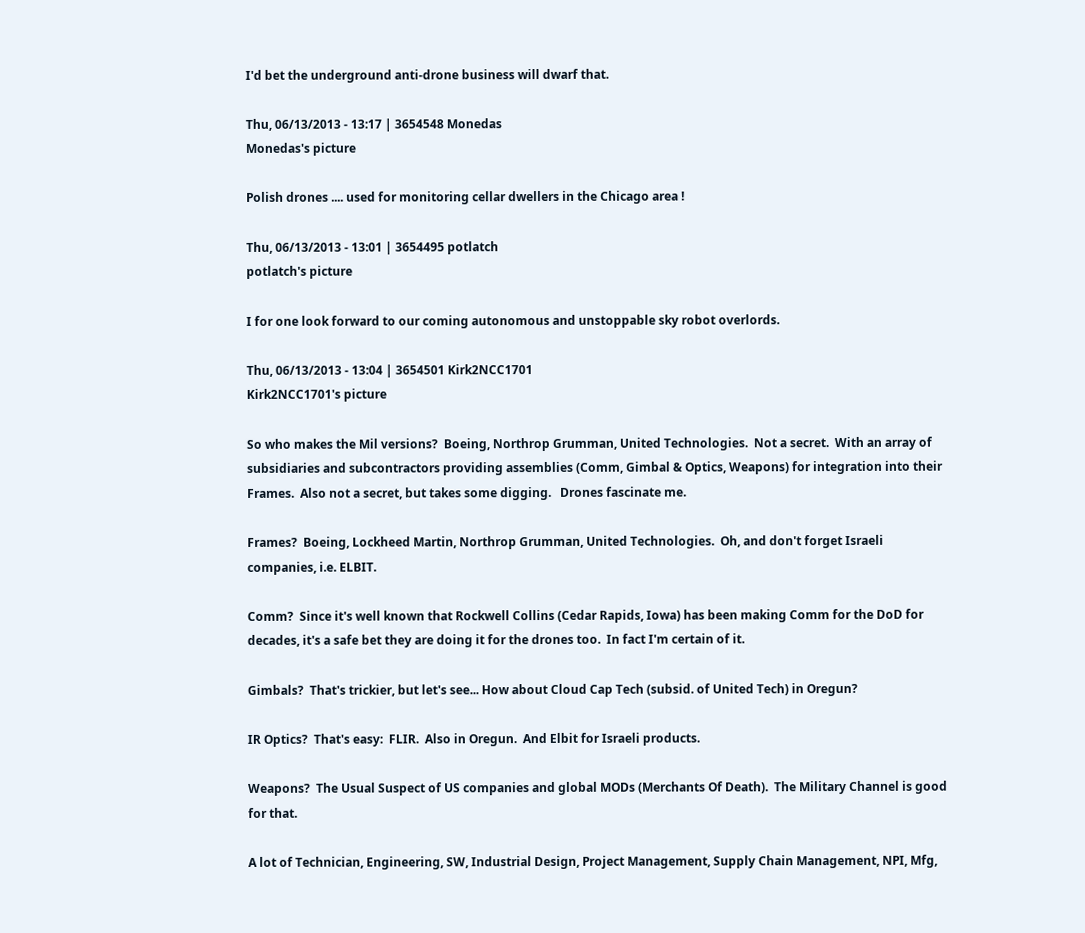I'd bet the underground anti-drone business will dwarf that.

Thu, 06/13/2013 - 13:17 | 3654548 Monedas
Monedas's picture

Polish drones .... used for monitoring cellar dwellers in the Chicago area !

Thu, 06/13/2013 - 13:01 | 3654495 potlatch
potlatch's picture

I for one look forward to our coming autonomous and unstoppable sky robot overlords.

Thu, 06/13/2013 - 13:04 | 3654501 Kirk2NCC1701
Kirk2NCC1701's picture

So who makes the Mil versions?  Boeing, Northrop Grumman, United Technologies.  Not a secret.  With an array of subsidiaries and subcontractors providing assemblies (Comm, Gimbal & Optics, Weapons) for integration into their Frames.  Also not a secret, but takes some digging.   Drones fascinate me.

Frames?  Boeing, Lockheed Martin, Northrop Grumman, United Technologies.  Oh, and don't forget Israeli companies, i.e. ELBIT.

Comm?  Since it's well known that Rockwell Collins (Cedar Rapids, Iowa) has been making Comm for the DoD for decades, it's a safe bet they are doing it for the drones too.  In fact I'm certain of it.

Gimbals?  That's trickier, but let's see... How about Cloud Cap Tech (subsid. of United Tech) in Oregun?

IR Optics?  That's easy:  FLIR.  Also in Oregun.  And Elbit for Israeli products.

Weapons?  The Usual Suspect of US companies and global MODs (Merchants Of Death).  The Military Channel is good for that.

A lot of Technician, Engineering, SW, Industrial Design, Project Management, Supply Chain Management, NPI, Mfg,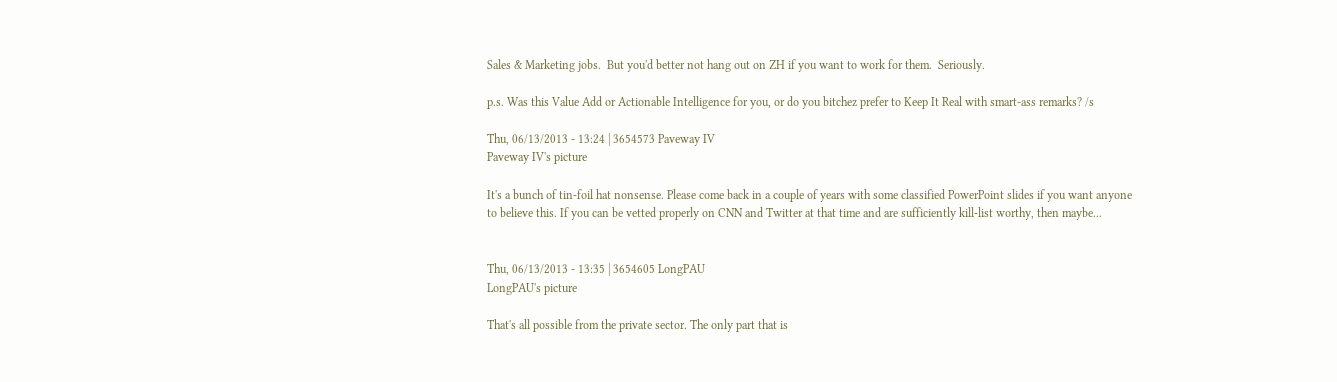Sales & Marketing jobs.  But you'd better not hang out on ZH if you want to work for them.  Seriously.

p.s. Was this Value Add or Actionable Intelligence for you, or do you bitchez prefer to Keep It Real with smart-ass remarks? /s

Thu, 06/13/2013 - 13:24 | 3654573 Paveway IV
Paveway IV's picture

It's a bunch of tin-foil hat nonsense. Please come back in a couple of years with some classified PowerPoint slides if you want anyone to believe this. If you can be vetted properly on CNN and Twitter at that time and are sufficiently kill-list worthy, then maybe...


Thu, 06/13/2013 - 13:35 | 3654605 LongPAU
LongPAU's picture

That's all possible from the private sector. The only part that is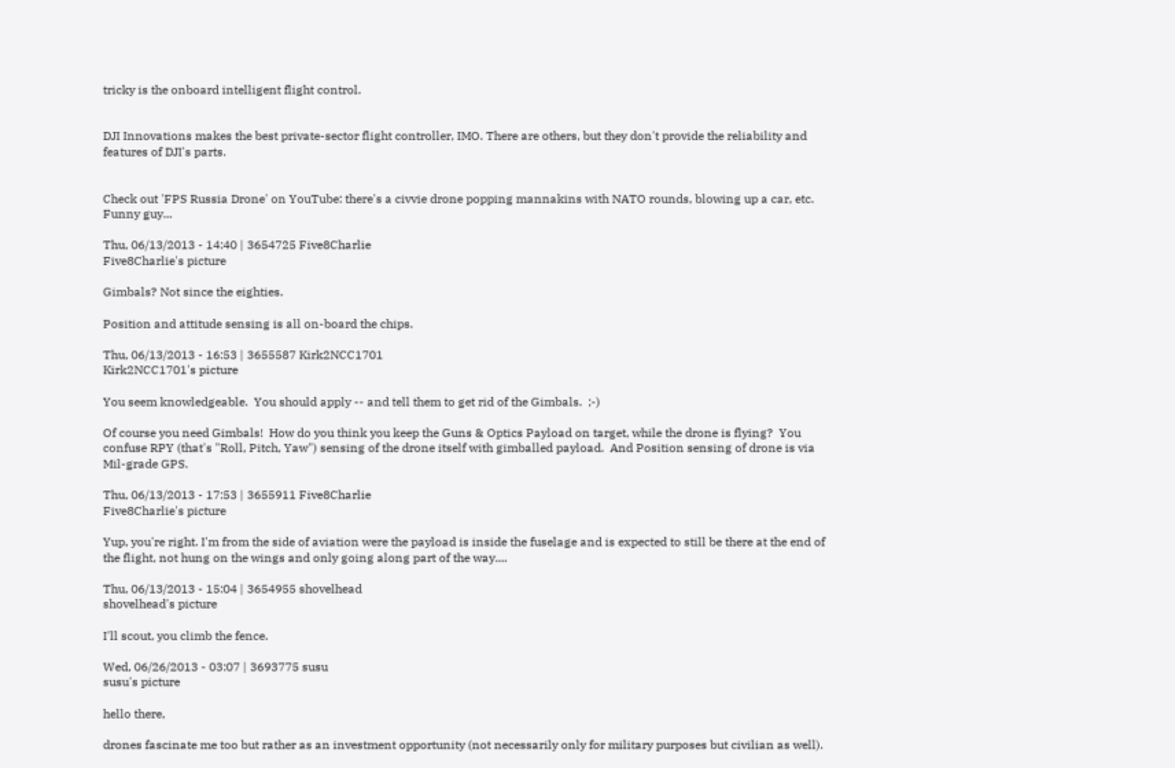tricky is the onboard intelligent flight control.


DJI Innovations makes the best private-sector flight controller, IMO. There are others, but they don't provide the reliability and features of DJI's parts.


Check out 'FPS Russia Drone' on YouTube: there's a civvie drone popping mannakins with NATO rounds, blowing up a car, etc. Funny guy...

Thu, 06/13/2013 - 14:40 | 3654725 Five8Charlie
Five8Charlie's picture

Gimbals? Not since the eighties.

Position and attitude sensing is all on-board the chips.

Thu, 06/13/2013 - 16:53 | 3655587 Kirk2NCC1701
Kirk2NCC1701's picture

You seem knowledgeable.  You should apply -- and tell them to get rid of the Gimbals.  ;-)

Of course you need Gimbals!  How do you think you keep the Guns & Optics Payload on target, while the drone is flying?  You confuse RPY (that's "Roll, Pitch, Yaw") sensing of the drone itself with gimballed payload.  And Position sensing of drone is via Mil-grade GPS.

Thu, 06/13/2013 - 17:53 | 3655911 Five8Charlie
Five8Charlie's picture

Yup, you're right. I'm from the side of aviation were the payload is inside the fuselage and is expected to still be there at the end of the flight, not hung on the wings and only going along part of the way....

Thu, 06/13/2013 - 15:04 | 3654955 shovelhead
shovelhead's picture

I'll scout, you climb the fence.

Wed, 06/26/2013 - 03:07 | 3693775 susu
susu's picture

hello there,

drones fascinate me too but rather as an investment opportunity (not necessarily only for military purposes but civilian as well).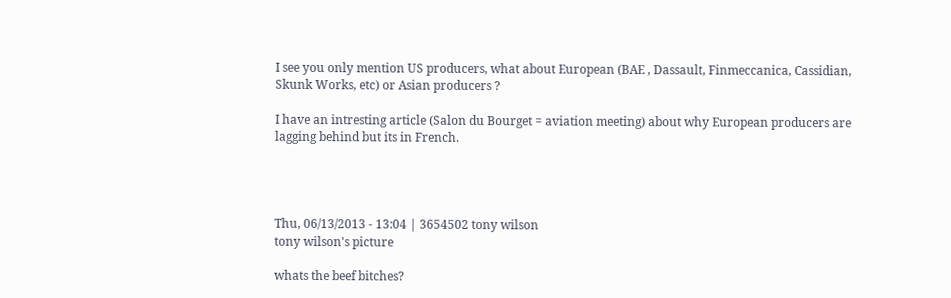I see you only mention US producers, what about European (BAE , Dassault, Finmeccanica, Cassidian, Skunk Works, etc) or Asian producers ?

I have an intresting article (Salon du Bourget = aviation meeting) about why European producers are lagging behind but its in French.




Thu, 06/13/2013 - 13:04 | 3654502 tony wilson
tony wilson's picture

whats the beef bitches?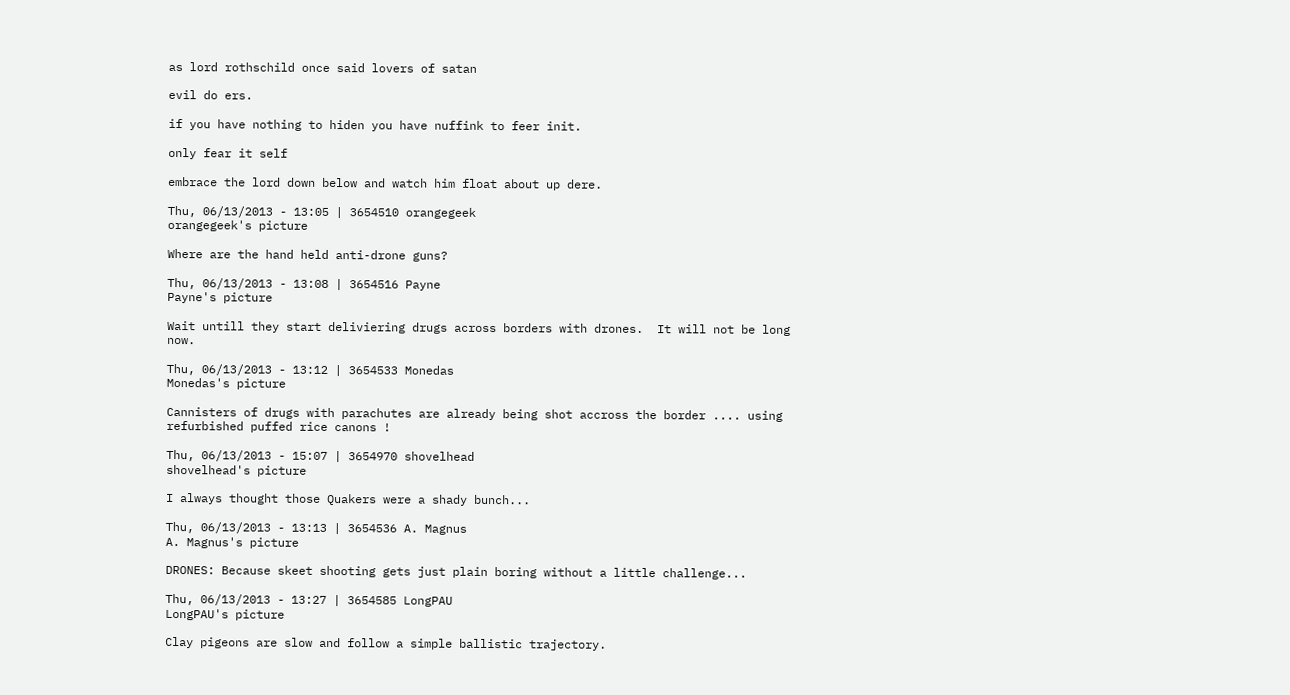as lord rothschild once said lovers of satan

evil do ers.

if you have nothing to hiden you have nuffink to feer init.

only fear it self

embrace the lord down below and watch him float about up dere.

Thu, 06/13/2013 - 13:05 | 3654510 orangegeek
orangegeek's picture

Where are the hand held anti-drone guns?

Thu, 06/13/2013 - 13:08 | 3654516 Payne
Payne's picture

Wait untill they start deliviering drugs across borders with drones.  It will not be long now.

Thu, 06/13/2013 - 13:12 | 3654533 Monedas
Monedas's picture

Cannisters of drugs with parachutes are already being shot accross the border .... using refurbished puffed rice canons !

Thu, 06/13/2013 - 15:07 | 3654970 shovelhead
shovelhead's picture

I always thought those Quakers were a shady bunch...

Thu, 06/13/2013 - 13:13 | 3654536 A. Magnus
A. Magnus's picture

DRONES: Because skeet shooting gets just plain boring without a little challenge...

Thu, 06/13/2013 - 13:27 | 3654585 LongPAU
LongPAU's picture

Clay pigeons are slow and follow a simple ballistic trajectory.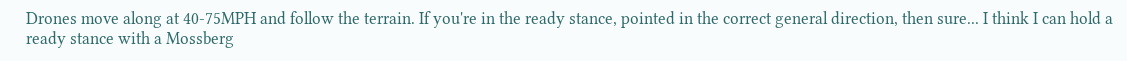Drones move along at 40-75MPH and follow the terrain. If you're in the ready stance, pointed in the correct general direction, then sure... I think I can hold a ready stance with a Mossberg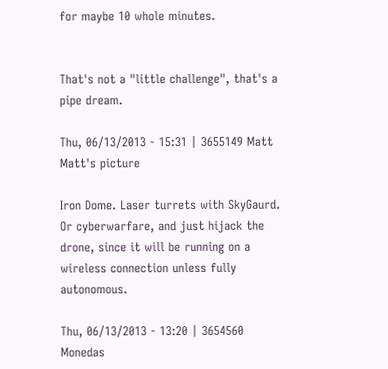for maybe 10 whole minutes.


That's not a "little challenge", that's a pipe dream.

Thu, 06/13/2013 - 15:31 | 3655149 Matt
Matt's picture

Iron Dome. Laser turrets with SkyGaurd. Or cyberwarfare, and just hijack the drone, since it will be running on a wireless connection unless fully autonomous.

Thu, 06/13/2013 - 13:20 | 3654560 Monedas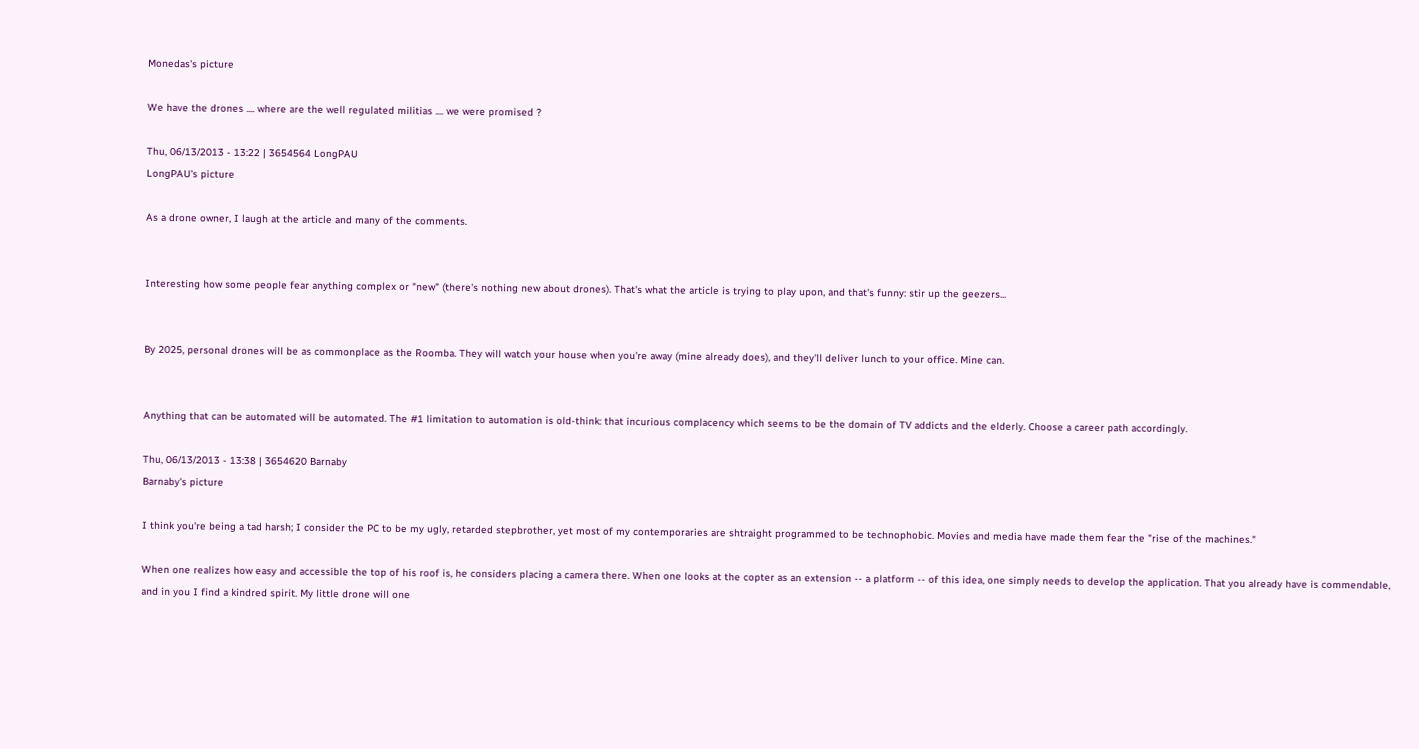Monedas's picture

We have the drones .... where are the well regulated militias .... we were promised ?

Thu, 06/13/2013 - 13:22 | 3654564 LongPAU
LongPAU's picture

As a drone owner, I laugh at the article and many of the comments.


Interesting how some people fear anything complex or "new" (there's nothing new about drones). That's what the article is trying to play upon, and that's funny: stir up the geezers...


By 2025, personal drones will be as commonplace as the Roomba. They will watch your house when you're away (mine already does), and they'll deliver lunch to your office. Mine can.


Anything that can be automated will be automated. The #1 limitation to automation is old-think: that incurious complacency which seems to be the domain of TV addicts and the elderly. Choose a career path accordingly.

Thu, 06/13/2013 - 13:38 | 3654620 Barnaby
Barnaby's picture

I think you're being a tad harsh; I consider the PC to be my ugly, retarded stepbrother, yet most of my contemporaries are shtraight programmed to be technophobic. Movies and media have made them fear the "rise of the machines."

When one realizes how easy and accessible the top of his roof is, he considers placing a camera there. When one looks at the copter as an extension -- a platform -- of this idea, one simply needs to develop the application. That you already have is commendable, and in you I find a kindred spirit. My little drone will one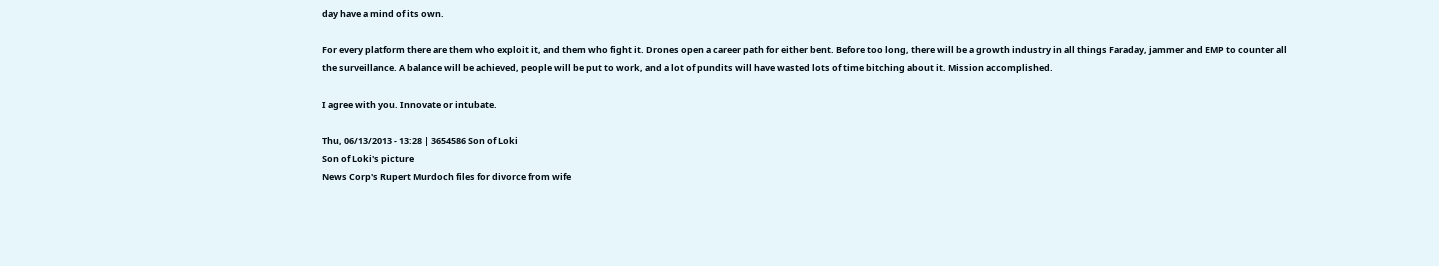day have a mind of its own.

For every platform there are them who exploit it, and them who fight it. Drones open a career path for either bent. Before too long, there will be a growth industry in all things Faraday, jammer and EMP to counter all the surveillance. A balance will be achieved, people will be put to work, and a lot of pundits will have wasted lots of time bitching about it. Mission accomplished.

I agree with you. Innovate or intubate.

Thu, 06/13/2013 - 13:28 | 3654586 Son of Loki
Son of Loki's picture
News Corp's Rupert Murdoch files for divorce from wife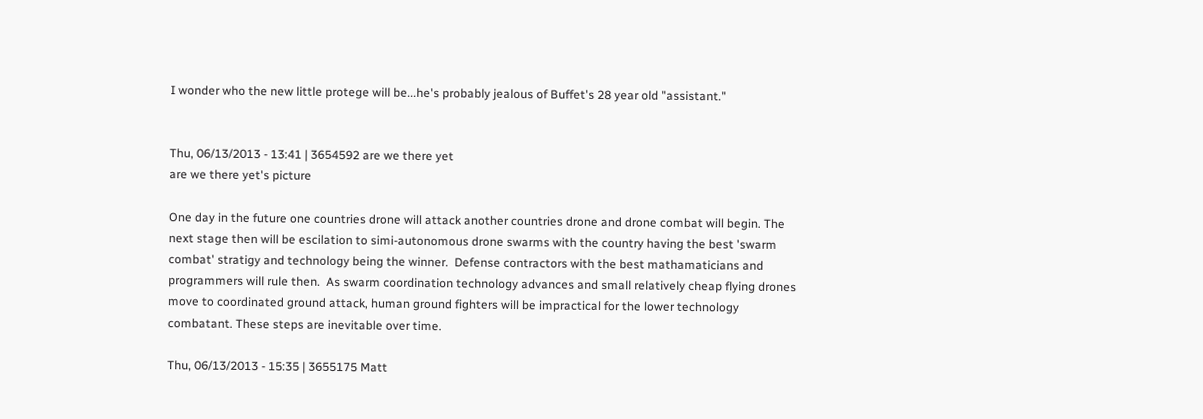I wonder who the new little protege will be...he's probably jealous of Buffet's 28 year old "assistant."


Thu, 06/13/2013 - 13:41 | 3654592 are we there yet
are we there yet's picture

One day in the future one countries drone will attack another countries drone and drone combat will begin. The next stage then will be escilation to simi-autonomous drone swarms with the country having the best 'swarm combat' stratigy and technology being the winner.  Defense contractors with the best mathamaticians and programmers will rule then.  As swarm coordination technology advances and small relatively cheap flying drones move to coordinated ground attack, human ground fighters will be impractical for the lower technology combatant. These steps are inevitable over time.

Thu, 06/13/2013 - 15:35 | 3655175 Matt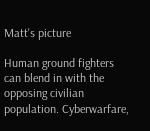Matt's picture

Human ground fighters can blend in with the opposing civilian population. Cyberwarfare,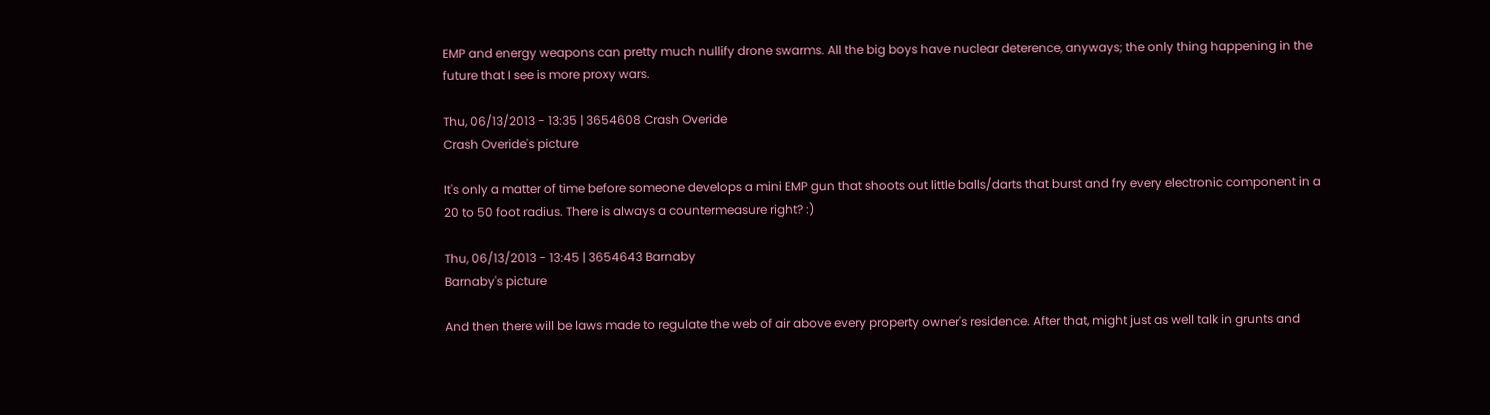EMP and energy weapons can pretty much nullify drone swarms. All the big boys have nuclear deterence, anyways; the only thing happening in the future that I see is more proxy wars.

Thu, 06/13/2013 - 13:35 | 3654608 Crash Overide
Crash Overide's picture

It's only a matter of time before someone develops a mini EMP gun that shoots out little balls/darts that burst and fry every electronic component in a 20 to 50 foot radius. There is always a countermeasure right? :)

Thu, 06/13/2013 - 13:45 | 3654643 Barnaby
Barnaby's picture

And then there will be laws made to regulate the web of air above every property owner's residence. After that, might just as well talk in grunts and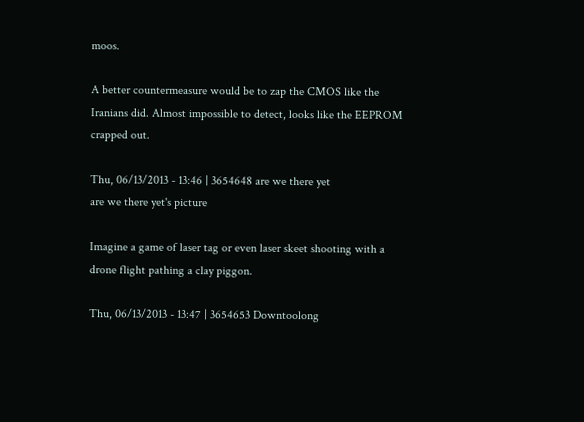moos.

A better countermeasure would be to zap the CMOS like the Iranians did. Almost impossible to detect, looks like the EEPROM crapped out.

Thu, 06/13/2013 - 13:46 | 3654648 are we there yet
are we there yet's picture

Imagine a game of laser tag or even laser skeet shooting with a drone flight pathing a clay piggon.

Thu, 06/13/2013 - 13:47 | 3654653 Downtoolong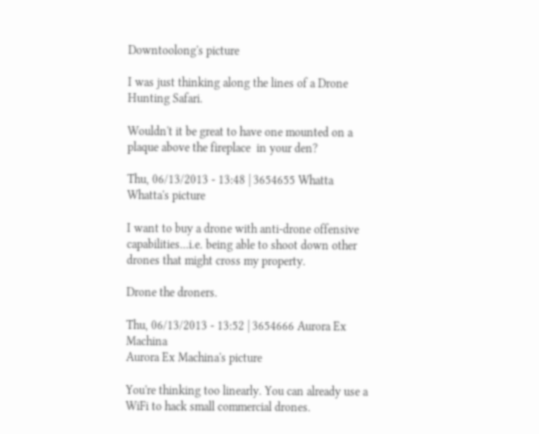Downtoolong's picture

I was just thinking along the lines of a Drone Hunting Safari.

Wouldn't it be great to have one mounted on a plaque above the fireplace  in your den?

Thu, 06/13/2013 - 13:48 | 3654655 Whatta
Whatta's picture

I want to buy a drone with anti-drone offensive capabilities...i.e. being able to shoot down other drones that might cross my property.

Drone the droners.

Thu, 06/13/2013 - 13:52 | 3654666 Aurora Ex Machina
Aurora Ex Machina's picture

You're thinking too linearly. You can already use a WiFi to hack small commercial drones.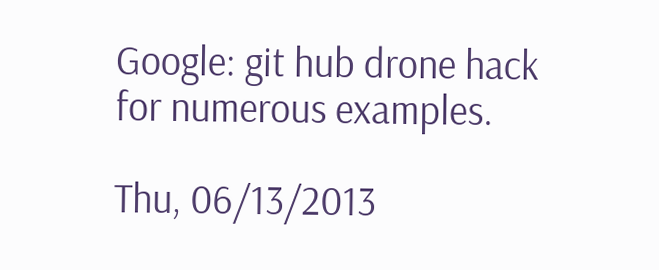Google: git hub drone hack for numerous examples.

Thu, 06/13/2013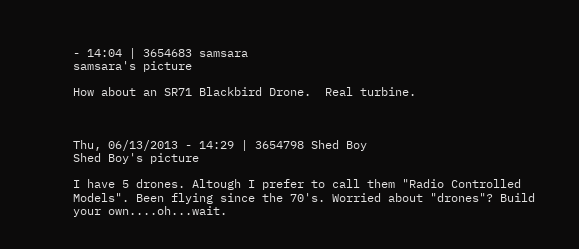- 14:04 | 3654683 samsara
samsara's picture

How about an SR71 Blackbird Drone.  Real turbine.



Thu, 06/13/2013 - 14:29 | 3654798 Shed Boy
Shed Boy's picture

I have 5 drones. Altough I prefer to call them "Radio Controlled Models". Been flying since the 70's. Worried about "drones"? Build your own....oh...wait.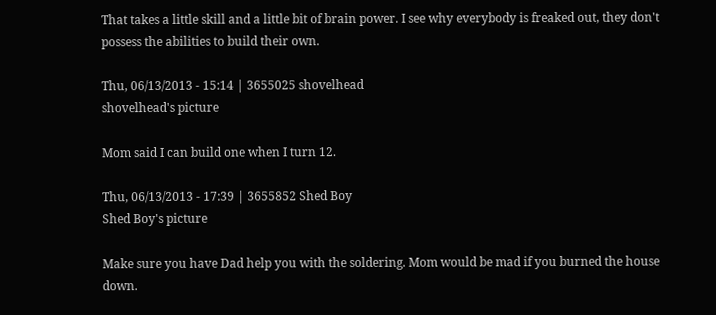That takes a little skill and a little bit of brain power. I see why everybody is freaked out, they don't possess the abilities to build their own.

Thu, 06/13/2013 - 15:14 | 3655025 shovelhead
shovelhead's picture

Mom said I can build one when I turn 12.

Thu, 06/13/2013 - 17:39 | 3655852 Shed Boy
Shed Boy's picture

Make sure you have Dad help you with the soldering. Mom would be mad if you burned the house down.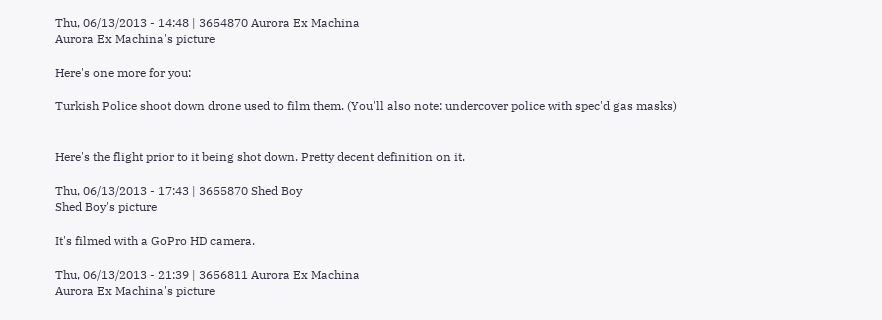Thu, 06/13/2013 - 14:48 | 3654870 Aurora Ex Machina
Aurora Ex Machina's picture

Here's one more for you:

Turkish Police shoot down drone used to film them. (You'll also note: undercover police with spec'd gas masks)


Here's the flight prior to it being shot down. Pretty decent definition on it.

Thu, 06/13/2013 - 17:43 | 3655870 Shed Boy
Shed Boy's picture

It's filmed with a GoPro HD camera.

Thu, 06/13/2013 - 21:39 | 3656811 Aurora Ex Machina
Aurora Ex Machina's picture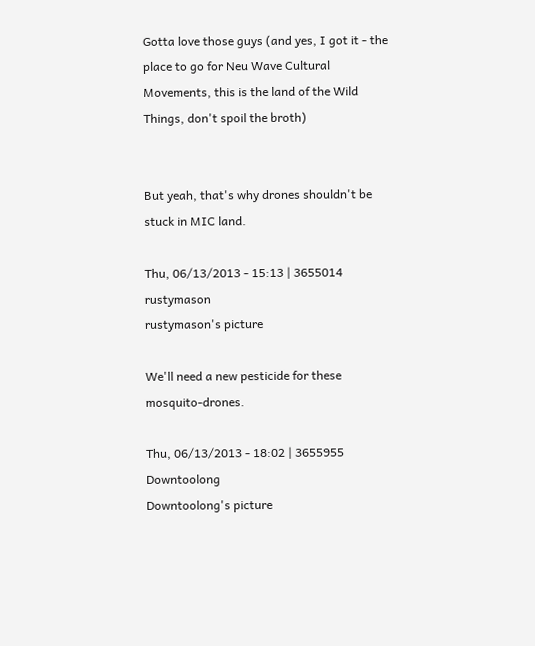Gotta love those guys (and yes, I got it - the place to go for Neu Wave Cultural Movements, this is the land of the Wild Things, don't spoil the broth)


But yeah, that's why drones shouldn't be stuck in MIC land.

Thu, 06/13/2013 - 15:13 | 3655014 rustymason
rustymason's picture

We'll need a new pesticide for these mosquito-drones.

Thu, 06/13/2013 - 18:02 | 3655955 Downtoolong
Downtoolong's picture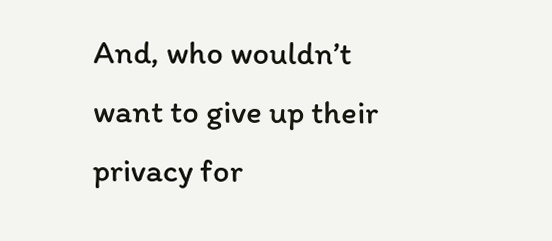And, who wouldn’t want to give up their privacy for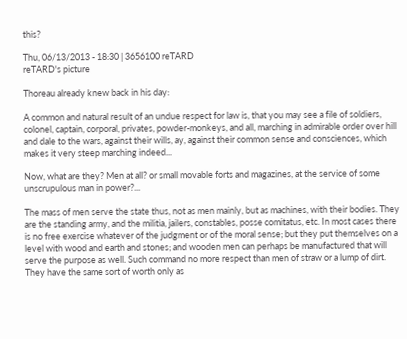this?

Thu, 06/13/2013 - 18:30 | 3656100 reTARD
reTARD's picture

Thoreau already knew back in his day:

A common and natural result of an undue respect for law is, that you may see a file of soldiers, colonel, captain, corporal, privates, powder-monkeys, and all, marching in admirable order over hill and dale to the wars, against their wills, ay, against their common sense and consciences, which makes it very steep marching indeed...

Now, what are they? Men at all? or small movable forts and magazines, at the service of some unscrupulous man in power?...

The mass of men serve the state thus, not as men mainly, but as machines, with their bodies. They are the standing army, and the militia, jailers, constables, posse comitatus, etc. In most cases there is no free exercise whatever of the judgment or of the moral sense; but they put themselves on a level with wood and earth and stones; and wooden men can perhaps be manufactured that will serve the purpose as well. Such command no more respect than men of straw or a lump of dirt. They have the same sort of worth only as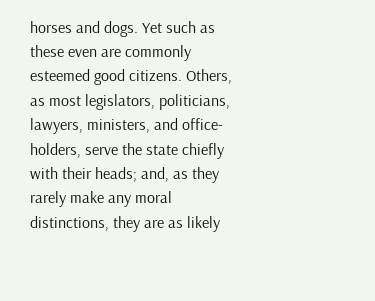horses and dogs. Yet such as these even are commonly esteemed good citizens. Others, as most legislators, politicians, lawyers, ministers, and office-holders, serve the state chiefly with their heads; and, as they rarely make any moral distinctions, they are as likely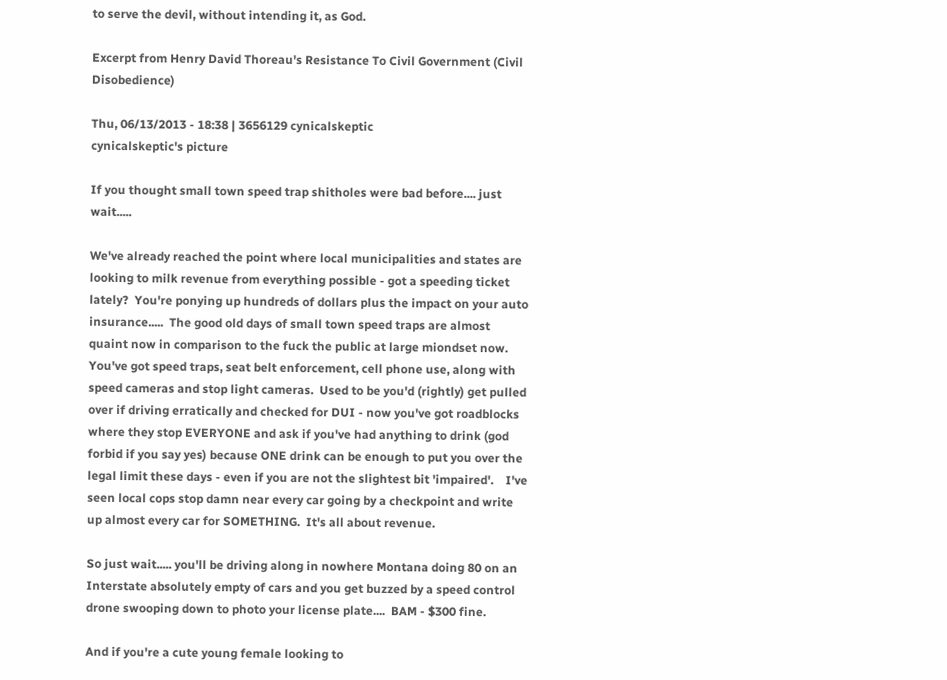to serve the devil, without intending it, as God.

Excerpt from Henry David Thoreau's Resistance To Civil Government (Civil Disobedience)

Thu, 06/13/2013 - 18:38 | 3656129 cynicalskeptic
cynicalskeptic's picture

If you thought small town speed trap shitholes were bad before.... just wait.....

We've already reached the point where local municipalities and states are looking to milk revenue from everything possible - got a speeding ticket lately?  You're ponying up hundreds of dollars plus the impact on your auto insurance.....  The good old days of small town speed traps are almost quaint now in comparison to the fuck the public at large miondset now.  You've got speed traps, seat belt enforcement, cell phone use, along with speed cameras and stop light cameras.  Used to be you'd (rightly) get pulled over if driving erratically and checked for DUI - now you've got roadblocks where they stop EVERYONE and ask if you've had anything to drink (god forbid if you say yes) because ONE drink can be enough to put you over the legal limit these days - even if you are not the slightest bit 'impaired'.    I've seen local cops stop damn near every car going by a checkpoint and write up almost every car for SOMETHING.  It's all about revenue.

So just wait..... you'll be driving along in nowhere Montana doing 80 on an Interstate absolutely empty of cars and you get buzzed by a speed control drone swooping down to photo your license plate....  BAM - $300 fine.

And if you're a cute young female looking to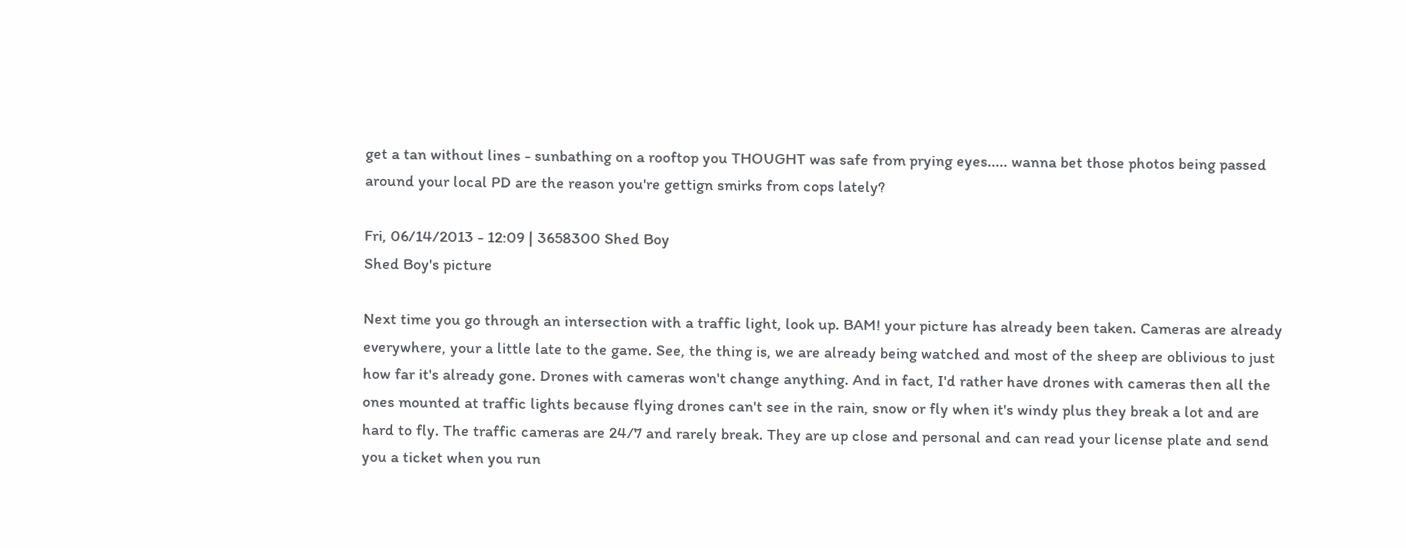get a tan without lines - sunbathing on a rooftop you THOUGHT was safe from prying eyes..... wanna bet those photos being passed around your local PD are the reason you're gettign smirks from cops lately?

Fri, 06/14/2013 - 12:09 | 3658300 Shed Boy
Shed Boy's picture

Next time you go through an intersection with a traffic light, look up. BAM! your picture has already been taken. Cameras are already everywhere, your a little late to the game. See, the thing is, we are already being watched and most of the sheep are oblivious to just how far it's already gone. Drones with cameras won't change anything. And in fact, I'd rather have drones with cameras then all the ones mounted at traffic lights because flying drones can't see in the rain, snow or fly when it's windy plus they break a lot and are hard to fly. The traffic cameras are 24/7 and rarely break. They are up close and personal and can read your license plate and send you a ticket when you run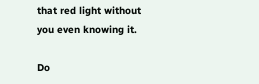that red light without you even knowing it.

Do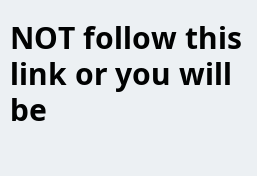NOT follow this link or you will be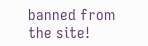banned from the site!